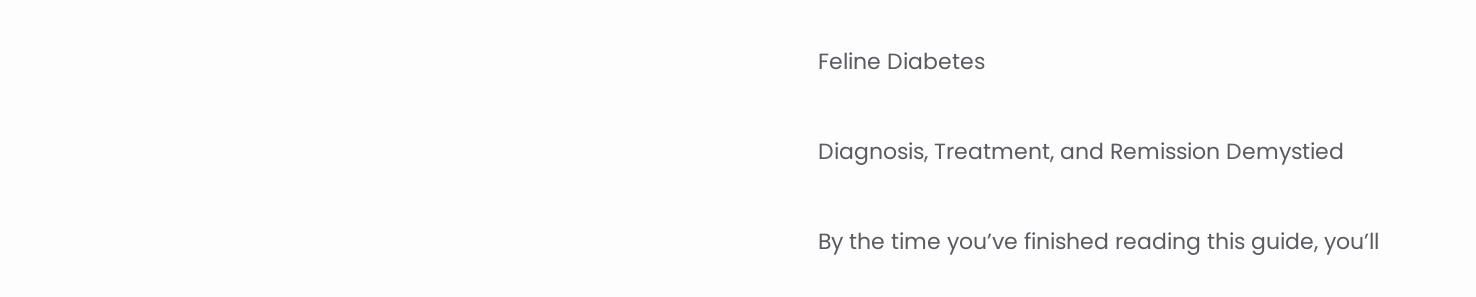Feline Diabetes

Diagnosis, Treatment, and Remission Demystied

By the time you’ve finished reading this guide, you’ll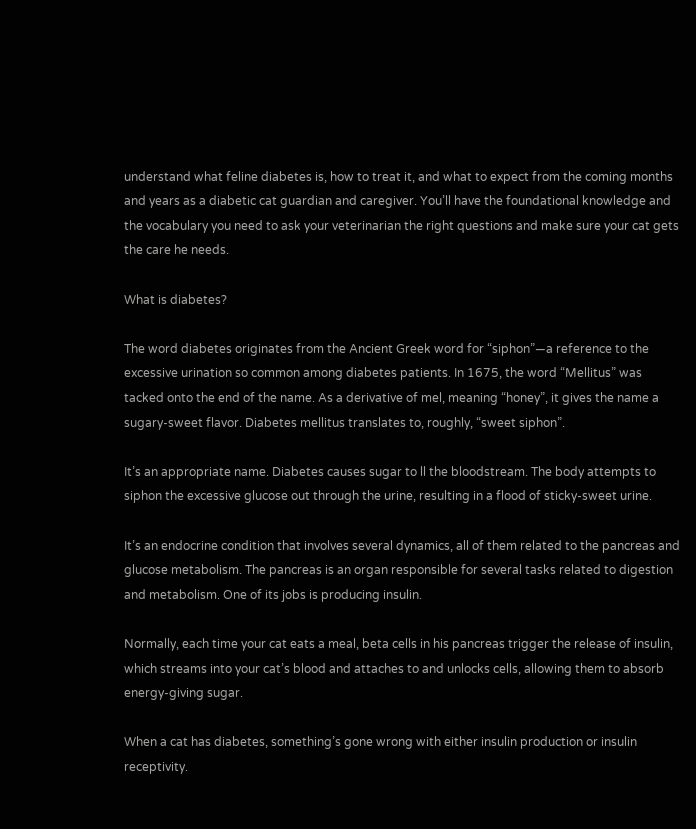understand what feline diabetes is, how to treat it, and what to expect from the coming months and years as a diabetic cat guardian and caregiver. You’ll have the foundational knowledge and the vocabulary you need to ask your veterinarian the right questions and make sure your cat gets the care he needs.

What is diabetes?

The word diabetes originates from the Ancient Greek word for “siphon”—a reference to the excessive urination so common among diabetes patients. In 1675, the word “Mellitus” was tacked onto the end of the name. As a derivative of mel, meaning “honey”, it gives the name a sugary-sweet flavor. Diabetes mellitus translates to, roughly, “sweet siphon”.

It’s an appropriate name. Diabetes causes sugar to ll the bloodstream. The body attempts to siphon the excessive glucose out through the urine, resulting in a flood of sticky-sweet urine.

It’s an endocrine condition that involves several dynamics, all of them related to the pancreas and glucose metabolism. The pancreas is an organ responsible for several tasks related to digestion and metabolism. One of its jobs is producing insulin.

Normally, each time your cat eats a meal, beta cells in his pancreas trigger the release of insulin, which streams into your cat’s blood and attaches to and unlocks cells, allowing them to absorb energy-giving sugar.

When a cat has diabetes, something’s gone wrong with either insulin production or insulin receptivity.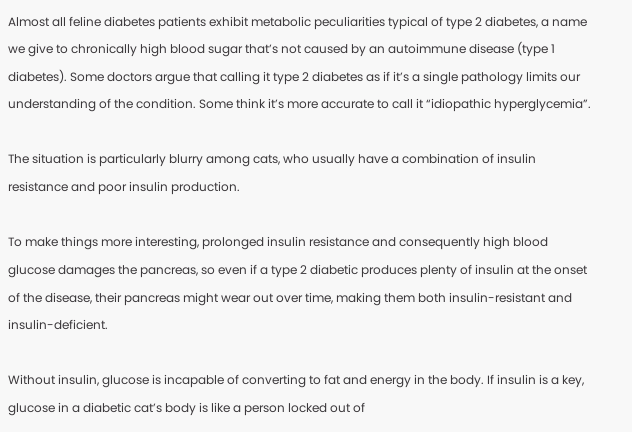Almost all feline diabetes patients exhibit metabolic peculiarities typical of type 2 diabetes, a name we give to chronically high blood sugar that’s not caused by an autoimmune disease (type 1 diabetes). Some doctors argue that calling it type 2 diabetes as if it’s a single pathology limits our understanding of the condition. Some think it’s more accurate to call it “idiopathic hyperglycemia”.

The situation is particularly blurry among cats, who usually have a combination of insulin resistance and poor insulin production.

To make things more interesting, prolonged insulin resistance and consequently high blood glucose damages the pancreas, so even if a type 2 diabetic produces plenty of insulin at the onset of the disease, their pancreas might wear out over time, making them both insulin-resistant and insulin-deficient.

Without insulin, glucose is incapable of converting to fat and energy in the body. If insulin is a key, glucose in a diabetic cat’s body is like a person locked out of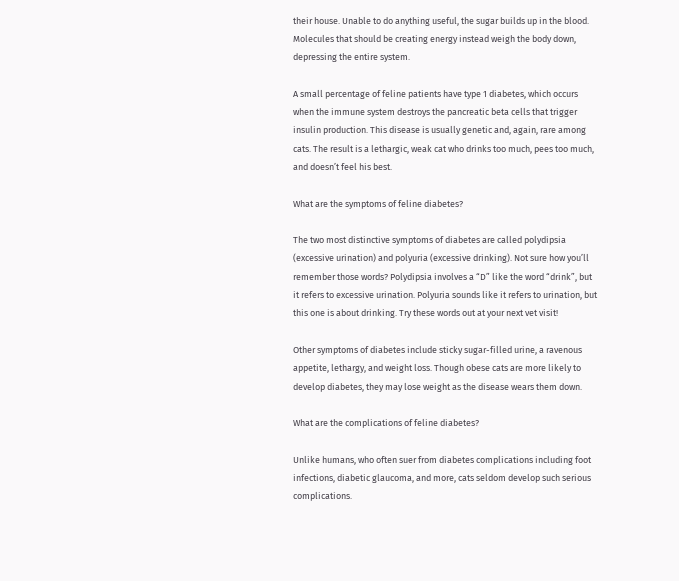their house. Unable to do anything useful, the sugar builds up in the blood. Molecules that should be creating energy instead weigh the body down, depressing the entire system.

A small percentage of feline patients have type 1 diabetes, which occurs when the immune system destroys the pancreatic beta cells that trigger insulin production. This disease is usually genetic and, again, rare among cats. The result is a lethargic, weak cat who drinks too much, pees too much, and doesn’t feel his best.

What are the symptoms of feline diabetes?

The two most distinctive symptoms of diabetes are called polydipsia (excessive urination) and polyuria (excessive drinking). Not sure how you’ll remember those words? Polydipsia involves a “D” like the word “drink”, but it refers to excessive urination. Polyuria sounds like it refers to urination, but this one is about drinking. Try these words out at your next vet visit!

Other symptoms of diabetes include sticky sugar-filled urine, a ravenous appetite, lethargy, and weight loss. Though obese cats are more likely to develop diabetes, they may lose weight as the disease wears them down.

What are the complications of feline diabetes?

Unlike humans, who often suer from diabetes complications including foot infections, diabetic glaucoma, and more, cats seldom develop such serious complications.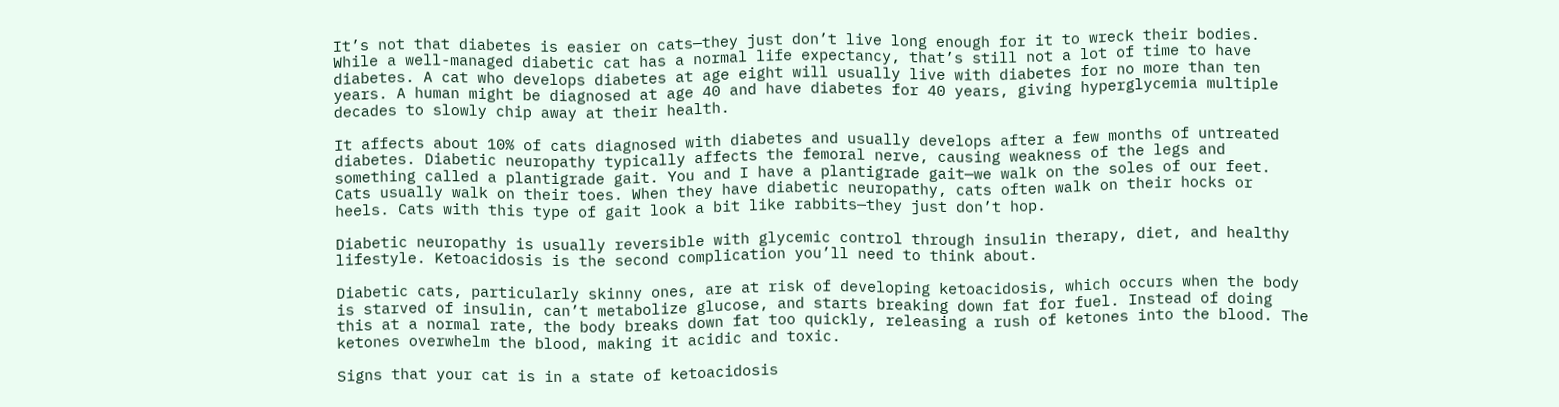It’s not that diabetes is easier on cats—they just don’t live long enough for it to wreck their bodies. While a well-managed diabetic cat has a normal life expectancy, that’s still not a lot of time to have diabetes. A cat who develops diabetes at age eight will usually live with diabetes for no more than ten years. A human might be diagnosed at age 40 and have diabetes for 40 years, giving hyperglycemia multiple decades to slowly chip away at their health.

It affects about 10% of cats diagnosed with diabetes and usually develops after a few months of untreated diabetes. Diabetic neuropathy typically affects the femoral nerve, causing weakness of the legs and something called a plantigrade gait. You and I have a plantigrade gait—we walk on the soles of our feet. Cats usually walk on their toes. When they have diabetic neuropathy, cats often walk on their hocks or heels. Cats with this type of gait look a bit like rabbits—they just don’t hop.

Diabetic neuropathy is usually reversible with glycemic control through insulin therapy, diet, and healthy lifestyle. Ketoacidosis is the second complication you’ll need to think about.

Diabetic cats, particularly skinny ones, are at risk of developing ketoacidosis, which occurs when the body is starved of insulin, can’t metabolize glucose, and starts breaking down fat for fuel. Instead of doing this at a normal rate, the body breaks down fat too quickly, releasing a rush of ketones into the blood. The ketones overwhelm the blood, making it acidic and toxic.

Signs that your cat is in a state of ketoacidosis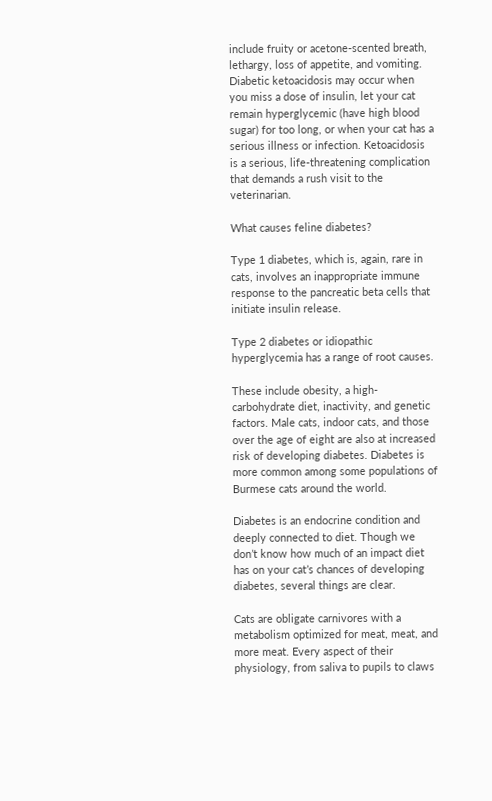include fruity or acetone-scented breath, lethargy, loss of appetite, and vomiting. Diabetic ketoacidosis may occur when you miss a dose of insulin, let your cat remain hyperglycemic (have high blood sugar) for too long, or when your cat has a serious illness or infection. Ketoacidosis is a serious, life-threatening complication that demands a rush visit to the veterinarian.

What causes feline diabetes?

Type 1 diabetes, which is, again, rare in cats, involves an inappropriate immune response to the pancreatic beta cells that initiate insulin release.

Type 2 diabetes or idiopathic hyperglycemia has a range of root causes.

These include obesity, a high-carbohydrate diet, inactivity, and genetic factors. Male cats, indoor cats, and those over the age of eight are also at increased risk of developing diabetes. Diabetes is more common among some populations of Burmese cats around the world.

Diabetes is an endocrine condition and deeply connected to diet. Though we don’t know how much of an impact diet has on your cat’s chances of developing diabetes, several things are clear.

Cats are obligate carnivores with a metabolism optimized for meat, meat, and more meat. Every aspect of their physiology, from saliva to pupils to claws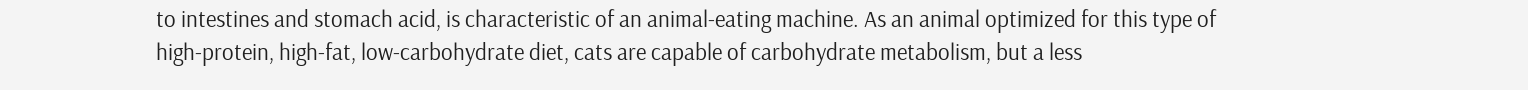to intestines and stomach acid, is characteristic of an animal-eating machine. As an animal optimized for this type of high-protein, high-fat, low-carbohydrate diet, cats are capable of carbohydrate metabolism, but a less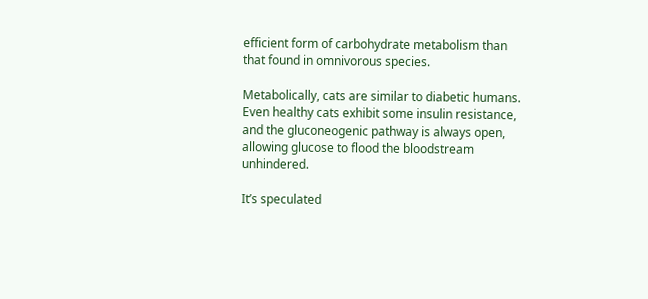efficient form of carbohydrate metabolism than that found in omnivorous species.

Metabolically, cats are similar to diabetic humans. Even healthy cats exhibit some insulin resistance, and the gluconeogenic pathway is always open, allowing glucose to flood the bloodstream unhindered.

It’s speculated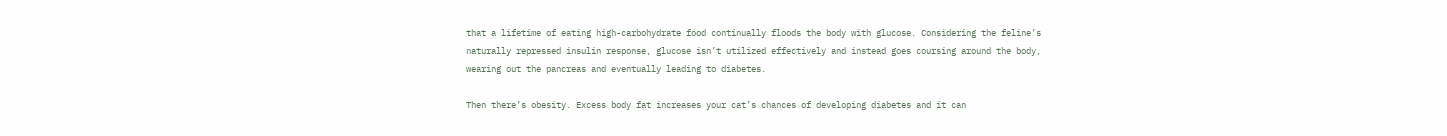that a lifetime of eating high-carbohydrate food continually floods the body with glucose. Considering the feline’s naturally repressed insulin response, glucose isn’t utilized effectively and instead goes coursing around the body, wearing out the pancreas and eventually leading to diabetes.

Then there’s obesity. Excess body fat increases your cat’s chances of developing diabetes and it can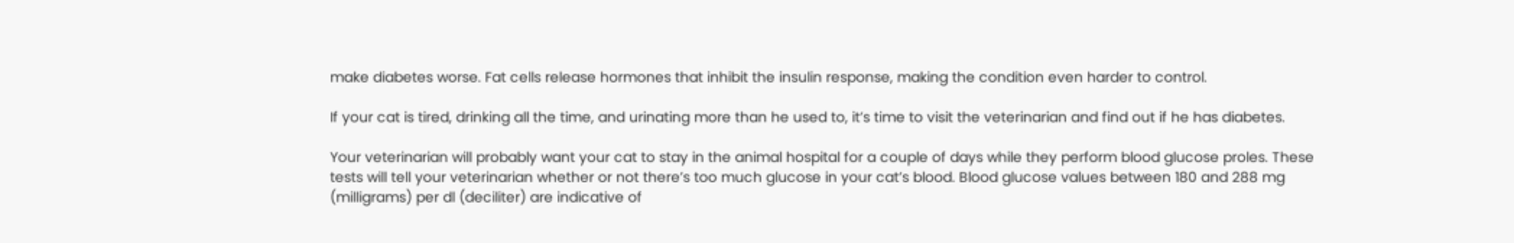make diabetes worse. Fat cells release hormones that inhibit the insulin response, making the condition even harder to control.

If your cat is tired, drinking all the time, and urinating more than he used to, it’s time to visit the veterinarian and find out if he has diabetes.

Your veterinarian will probably want your cat to stay in the animal hospital for a couple of days while they perform blood glucose proles. These tests will tell your veterinarian whether or not there’s too much glucose in your cat’s blood. Blood glucose values between 180 and 288 mg (milligrams) per dl (deciliter) are indicative of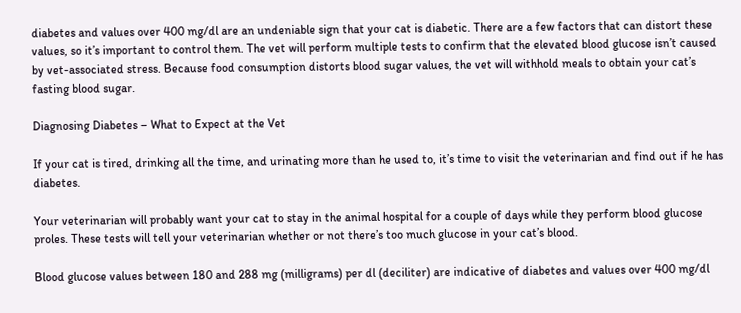diabetes and values over 400 mg/dl are an undeniable sign that your cat is diabetic. There are a few factors that can distort these values, so it’s important to control them. The vet will perform multiple tests to confirm that the elevated blood glucose isn’t caused by vet-associated stress. Because food consumption distorts blood sugar values, the vet will withhold meals to obtain your cat’s fasting blood sugar.

Diagnosing Diabetes – What to Expect at the Vet

If your cat is tired, drinking all the time, and urinating more than he used to, it’s time to visit the veterinarian and find out if he has diabetes.

Your veterinarian will probably want your cat to stay in the animal hospital for a couple of days while they perform blood glucose proles. These tests will tell your veterinarian whether or not there’s too much glucose in your cat’s blood.

Blood glucose values between 180 and 288 mg (milligrams) per dl (deciliter) are indicative of diabetes and values over 400 mg/dl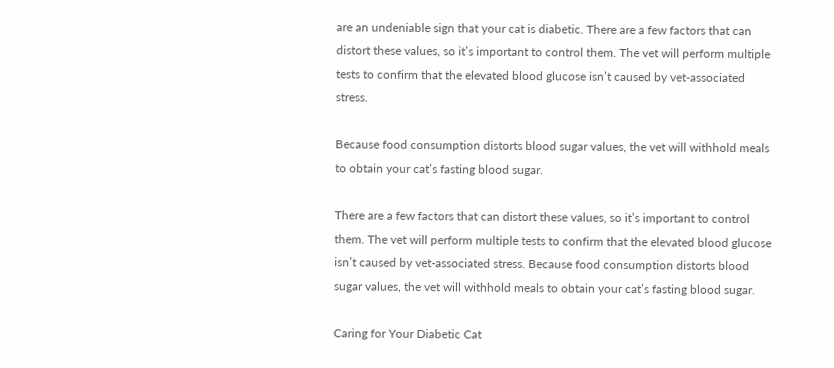are an undeniable sign that your cat is diabetic. There are a few factors that can distort these values, so it’s important to control them. The vet will perform multiple tests to confirm that the elevated blood glucose isn’t caused by vet-associated stress.

Because food consumption distorts blood sugar values, the vet will withhold meals to obtain your cat’s fasting blood sugar.

There are a few factors that can distort these values, so it’s important to control them. The vet will perform multiple tests to confirm that the elevated blood glucose isn’t caused by vet-associated stress. Because food consumption distorts blood sugar values, the vet will withhold meals to obtain your cat’s fasting blood sugar.

Caring for Your Diabetic Cat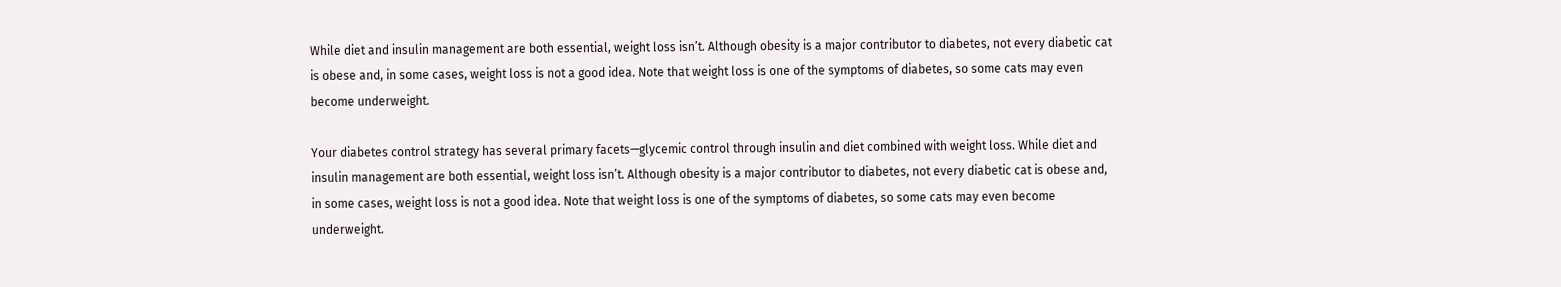While diet and insulin management are both essential, weight loss isn’t. Although obesity is a major contributor to diabetes, not every diabetic cat is obese and, in some cases, weight loss is not a good idea. Note that weight loss is one of the symptoms of diabetes, so some cats may even become underweight.

Your diabetes control strategy has several primary facets—glycemic control through insulin and diet combined with weight loss. While diet and insulin management are both essential, weight loss isn’t. Although obesity is a major contributor to diabetes, not every diabetic cat is obese and, in some cases, weight loss is not a good idea. Note that weight loss is one of the symptoms of diabetes, so some cats may even become underweight.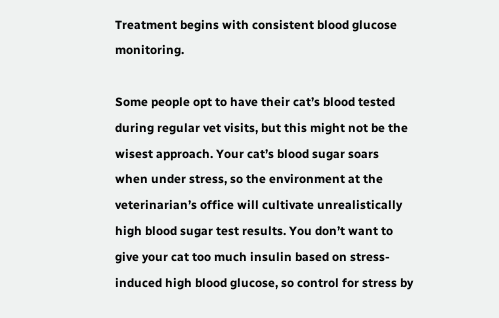Treatment begins with consistent blood glucose monitoring.

Some people opt to have their cat’s blood tested during regular vet visits, but this might not be the wisest approach. Your cat’s blood sugar soars when under stress, so the environment at the veterinarian’s office will cultivate unrealistically high blood sugar test results. You don’t want to give your cat too much insulin based on stress-induced high blood glucose, so control for stress by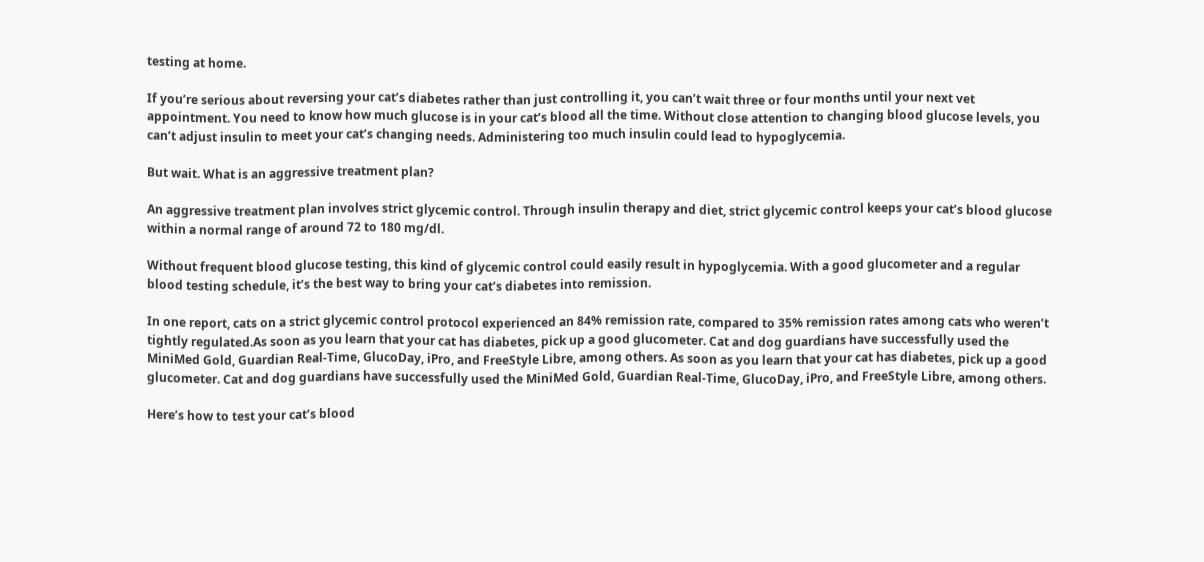testing at home.

If you’re serious about reversing your cat’s diabetes rather than just controlling it, you can’t wait three or four months until your next vet appointment. You need to know how much glucose is in your cat’s blood all the time. Without close attention to changing blood glucose levels, you can’t adjust insulin to meet your cat’s changing needs. Administering too much insulin could lead to hypoglycemia.

But wait. What is an aggressive treatment plan?

An aggressive treatment plan involves strict glycemic control. Through insulin therapy and diet, strict glycemic control keeps your cat’s blood glucose within a normal range of around 72 to 180 mg/dl.

Without frequent blood glucose testing, this kind of glycemic control could easily result in hypoglycemia. With a good glucometer and a regular blood testing schedule, it’s the best way to bring your cat’s diabetes into remission.

In one report, cats on a strict glycemic control protocol experienced an 84% remission rate, compared to 35% remission rates among cats who weren’t tightly regulated.As soon as you learn that your cat has diabetes, pick up a good glucometer. Cat and dog guardians have successfully used the MiniMed Gold, Guardian Real-Time, GlucoDay, iPro, and FreeStyle Libre, among others. As soon as you learn that your cat has diabetes, pick up a good glucometer. Cat and dog guardians have successfully used the MiniMed Gold, Guardian Real-Time, GlucoDay, iPro, and FreeStyle Libre, among others.

Here’s how to test your cat’s blood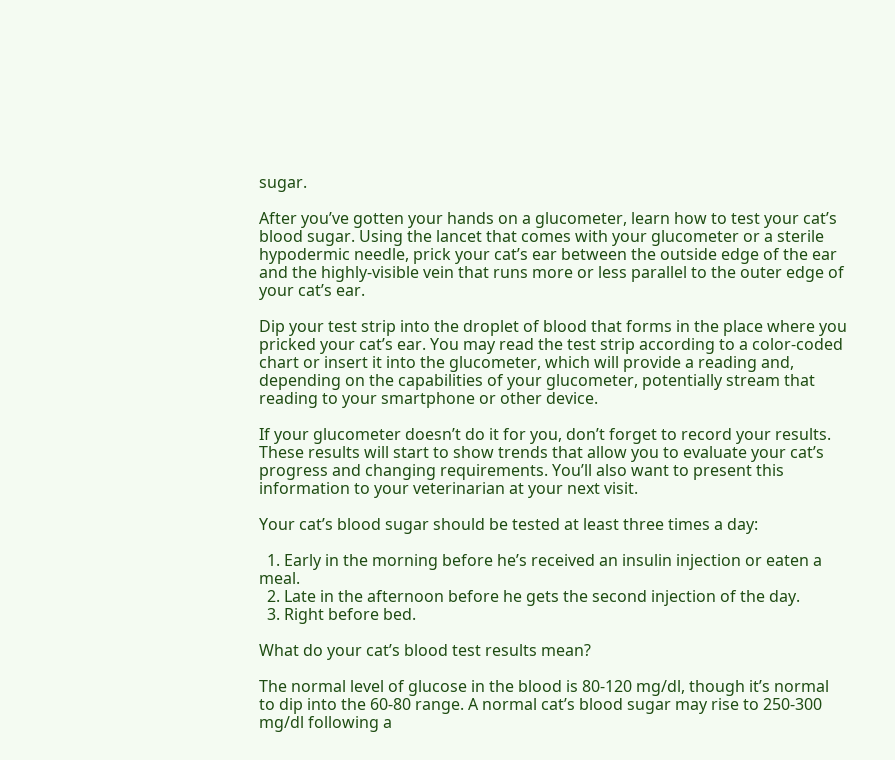sugar.

After you’ve gotten your hands on a glucometer, learn how to test your cat’s blood sugar. Using the lancet that comes with your glucometer or a sterile hypodermic needle, prick your cat’s ear between the outside edge of the ear and the highly-visible vein that runs more or less parallel to the outer edge of your cat’s ear.

Dip your test strip into the droplet of blood that forms in the place where you pricked your cat’s ear. You may read the test strip according to a color-coded chart or insert it into the glucometer, which will provide a reading and, depending on the capabilities of your glucometer, potentially stream that reading to your smartphone or other device.

If your glucometer doesn’t do it for you, don’t forget to record your results. These results will start to show trends that allow you to evaluate your cat’s progress and changing requirements. You’ll also want to present this information to your veterinarian at your next visit.

Your cat’s blood sugar should be tested at least three times a day:

  1. Early in the morning before he’s received an insulin injection or eaten a meal.
  2. Late in the afternoon before he gets the second injection of the day.
  3. Right before bed.

What do your cat’s blood test results mean?

The normal level of glucose in the blood is 80-120 mg/dl, though it’s normal to dip into the 60-80 range. A normal cat’s blood sugar may rise to 250-300 mg/dl following a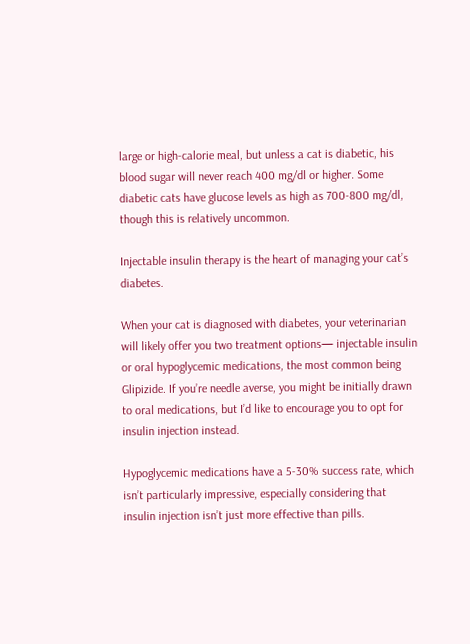large or high-calorie meal, but unless a cat is diabetic, his blood sugar will never reach 400 mg/dl or higher. Some diabetic cats have glucose levels as high as 700-800 mg/dl, though this is relatively uncommon.

Injectable insulin therapy is the heart of managing your cat’s diabetes.

When your cat is diagnosed with diabetes, your veterinarian will likely offer you two treatment options— injectable insulin or oral hypoglycemic medications, the most common being Glipizide. If you’re needle averse, you might be initially drawn to oral medications, but I’d like to encourage you to opt for insulin injection instead.

Hypoglycemic medications have a 5-30% success rate, which isn’t particularly impressive, especially considering that insulin injection isn’t just more effective than pills.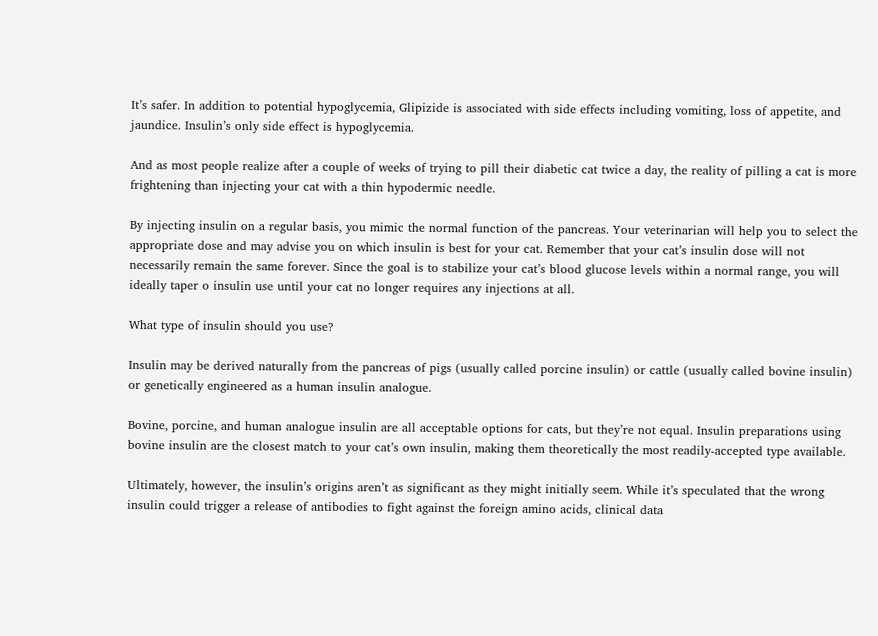It’s safer. In addition to potential hypoglycemia, Glipizide is associated with side effects including vomiting, loss of appetite, and jaundice. Insulin’s only side effect is hypoglycemia.

And as most people realize after a couple of weeks of trying to pill their diabetic cat twice a day, the reality of pilling a cat is more frightening than injecting your cat with a thin hypodermic needle.

By injecting insulin on a regular basis, you mimic the normal function of the pancreas. Your veterinarian will help you to select the appropriate dose and may advise you on which insulin is best for your cat. Remember that your cat’s insulin dose will not necessarily remain the same forever. Since the goal is to stabilize your cat’s blood glucose levels within a normal range, you will ideally taper o insulin use until your cat no longer requires any injections at all.

What type of insulin should you use?

Insulin may be derived naturally from the pancreas of pigs (usually called porcine insulin) or cattle (usually called bovine insulin) or genetically engineered as a human insulin analogue.

Bovine, porcine, and human analogue insulin are all acceptable options for cats, but they’re not equal. Insulin preparations using bovine insulin are the closest match to your cat’s own insulin, making them theoretically the most readily-accepted type available.

Ultimately, however, the insulin’s origins aren’t as significant as they might initially seem. While it’s speculated that the wrong insulin could trigger a release of antibodies to fight against the foreign amino acids, clinical data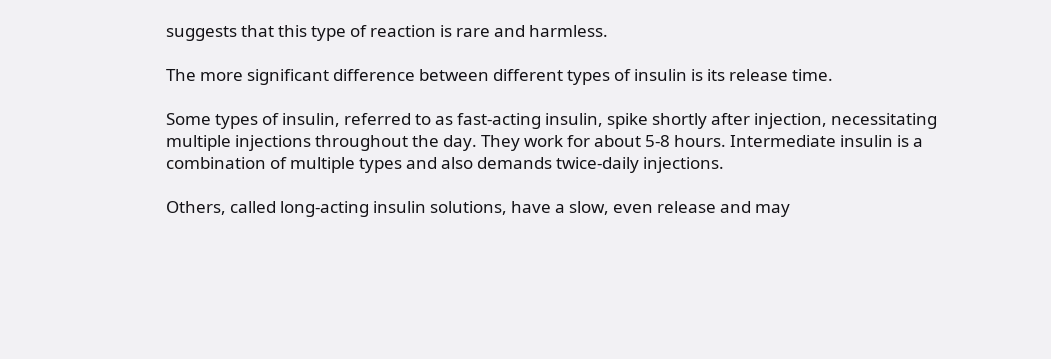suggests that this type of reaction is rare and harmless.

The more significant difference between different types of insulin is its release time.

Some types of insulin, referred to as fast-acting insulin, spike shortly after injection, necessitating multiple injections throughout the day. They work for about 5-8 hours. Intermediate insulin is a combination of multiple types and also demands twice-daily injections.

Others, called long-acting insulin solutions, have a slow, even release and may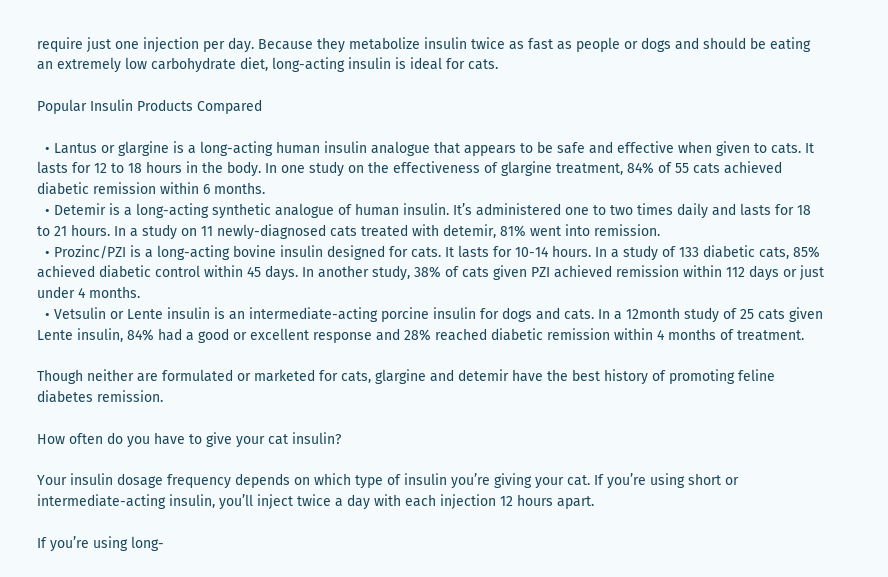require just one injection per day. Because they metabolize insulin twice as fast as people or dogs and should be eating an extremely low carbohydrate diet, long-acting insulin is ideal for cats.

Popular Insulin Products Compared

  • Lantus or glargine is a long-acting human insulin analogue that appears to be safe and effective when given to cats. It lasts for 12 to 18 hours in the body. In one study on the effectiveness of glargine treatment, 84% of 55 cats achieved diabetic remission within 6 months.
  • Detemir is a long-acting synthetic analogue of human insulin. It’s administered one to two times daily and lasts for 18 to 21 hours. In a study on 11 newly-diagnosed cats treated with detemir, 81% went into remission.
  • Prozinc/PZI is a long-acting bovine insulin designed for cats. It lasts for 10-14 hours. In a study of 133 diabetic cats, 85% achieved diabetic control within 45 days. In another study, 38% of cats given PZI achieved remission within 112 days or just under 4 months.
  • Vetsulin or Lente insulin is an intermediate-acting porcine insulin for dogs and cats. In a 12month study of 25 cats given Lente insulin, 84% had a good or excellent response and 28% reached diabetic remission within 4 months of treatment.

Though neither are formulated or marketed for cats, glargine and detemir have the best history of promoting feline diabetes remission.

How often do you have to give your cat insulin?

Your insulin dosage frequency depends on which type of insulin you’re giving your cat. If you’re using short or intermediate-acting insulin, you’ll inject twice a day with each injection 12 hours apart.

If you’re using long-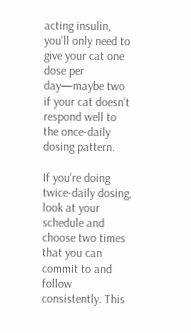acting insulin, you’ll only need to give your cat one dose per day—maybe two if your cat doesn’t respond well to the once-daily dosing pattern.

If you’re doing twice-daily dosing, look at your schedule and choose two times that you can commit to and follow consistently. This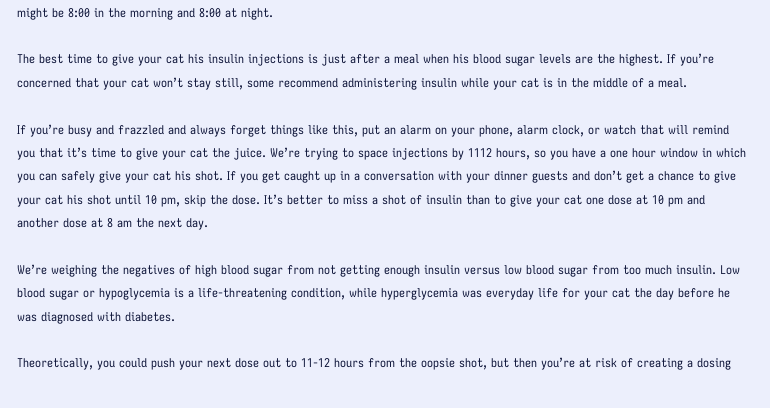might be 8:00 in the morning and 8:00 at night.

The best time to give your cat his insulin injections is just after a meal when his blood sugar levels are the highest. If you’re concerned that your cat won’t stay still, some recommend administering insulin while your cat is in the middle of a meal.

If you’re busy and frazzled and always forget things like this, put an alarm on your phone, alarm clock, or watch that will remind you that it’s time to give your cat the juice. We’re trying to space injections by 1112 hours, so you have a one hour window in which you can safely give your cat his shot. If you get caught up in a conversation with your dinner guests and don’t get a chance to give your cat his shot until 10 pm, skip the dose. It’s better to miss a shot of insulin than to give your cat one dose at 10 pm and another dose at 8 am the next day.

We’re weighing the negatives of high blood sugar from not getting enough insulin versus low blood sugar from too much insulin. Low blood sugar or hypoglycemia is a life-threatening condition, while hyperglycemia was everyday life for your cat the day before he was diagnosed with diabetes.

Theoretically, you could push your next dose out to 11-12 hours from the oopsie shot, but then you’re at risk of creating a dosing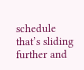schedule that’s sliding further and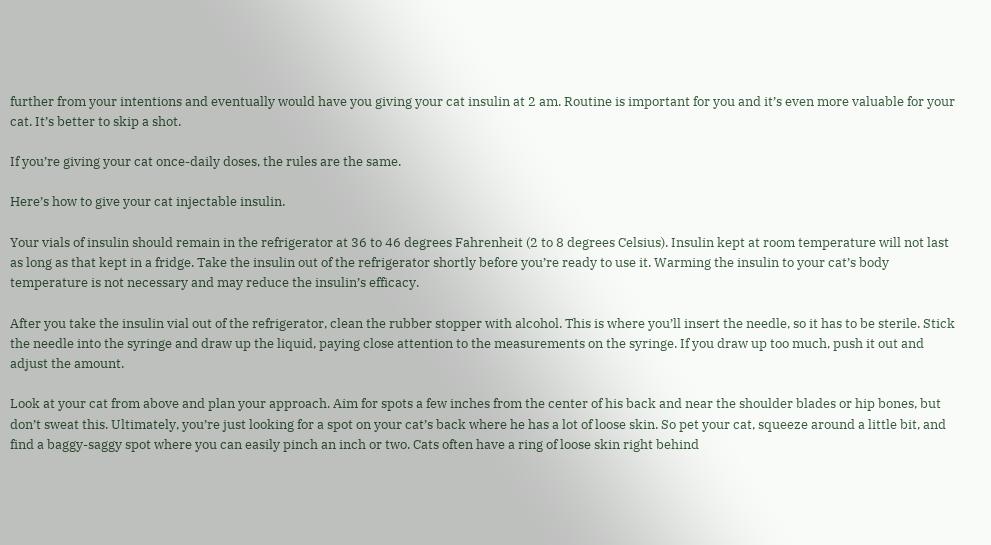further from your intentions and eventually would have you giving your cat insulin at 2 am. Routine is important for you and it’s even more valuable for your cat. It’s better to skip a shot.

If you’re giving your cat once-daily doses, the rules are the same.

Here’s how to give your cat injectable insulin.

Your vials of insulin should remain in the refrigerator at 36 to 46 degrees Fahrenheit (2 to 8 degrees Celsius). Insulin kept at room temperature will not last as long as that kept in a fridge. Take the insulin out of the refrigerator shortly before you’re ready to use it. Warming the insulin to your cat’s body temperature is not necessary and may reduce the insulin’s efficacy.

After you take the insulin vial out of the refrigerator, clean the rubber stopper with alcohol. This is where you’ll insert the needle, so it has to be sterile. Stick the needle into the syringe and draw up the liquid, paying close attention to the measurements on the syringe. If you draw up too much, push it out and adjust the amount.

Look at your cat from above and plan your approach. Aim for spots a few inches from the center of his back and near the shoulder blades or hip bones, but don’t sweat this. Ultimately, you’re just looking for a spot on your cat’s back where he has a lot of loose skin. So pet your cat, squeeze around a little bit, and find a baggy-saggy spot where you can easily pinch an inch or two. Cats often have a ring of loose skin right behind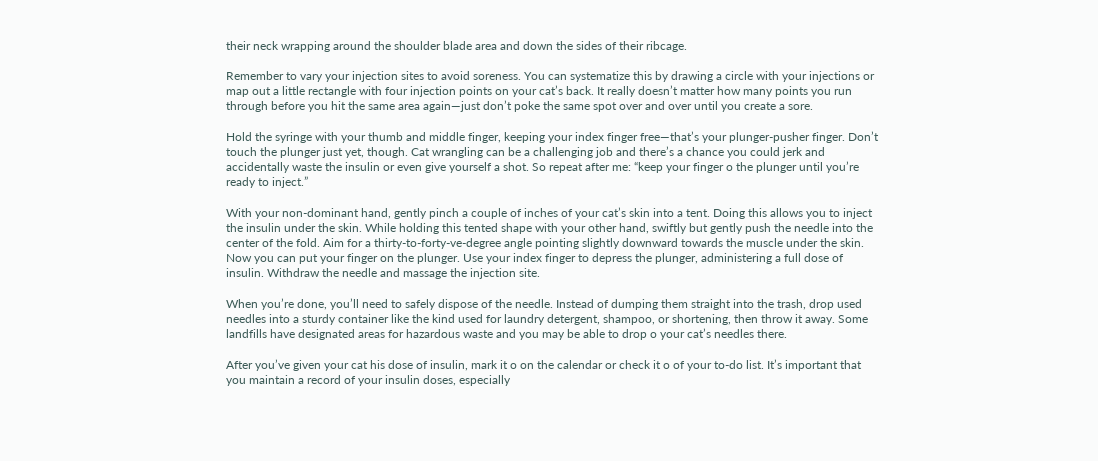their neck wrapping around the shoulder blade area and down the sides of their ribcage.

Remember to vary your injection sites to avoid soreness. You can systematize this by drawing a circle with your injections or map out a little rectangle with four injection points on your cat’s back. It really doesn’t matter how many points you run through before you hit the same area again—just don’t poke the same spot over and over until you create a sore.

Hold the syringe with your thumb and middle finger, keeping your index finger free—that’s your plunger-pusher finger. Don’t touch the plunger just yet, though. Cat wrangling can be a challenging job and there’s a chance you could jerk and accidentally waste the insulin or even give yourself a shot. So repeat after me: “keep your finger o the plunger until you’re ready to inject.”

With your non-dominant hand, gently pinch a couple of inches of your cat’s skin into a tent. Doing this allows you to inject the insulin under the skin. While holding this tented shape with your other hand, swiftly but gently push the needle into the center of the fold. Aim for a thirty-to-forty-ve-degree angle pointing slightly downward towards the muscle under the skin. Now you can put your finger on the plunger. Use your index finger to depress the plunger, administering a full dose of insulin. Withdraw the needle and massage the injection site.

When you’re done, you’ll need to safely dispose of the needle. Instead of dumping them straight into the trash, drop used needles into a sturdy container like the kind used for laundry detergent, shampoo, or shortening, then throw it away. Some landfills have designated areas for hazardous waste and you may be able to drop o your cat’s needles there.

After you’ve given your cat his dose of insulin, mark it o on the calendar or check it o of your to-do list. It’s important that you maintain a record of your insulin doses, especially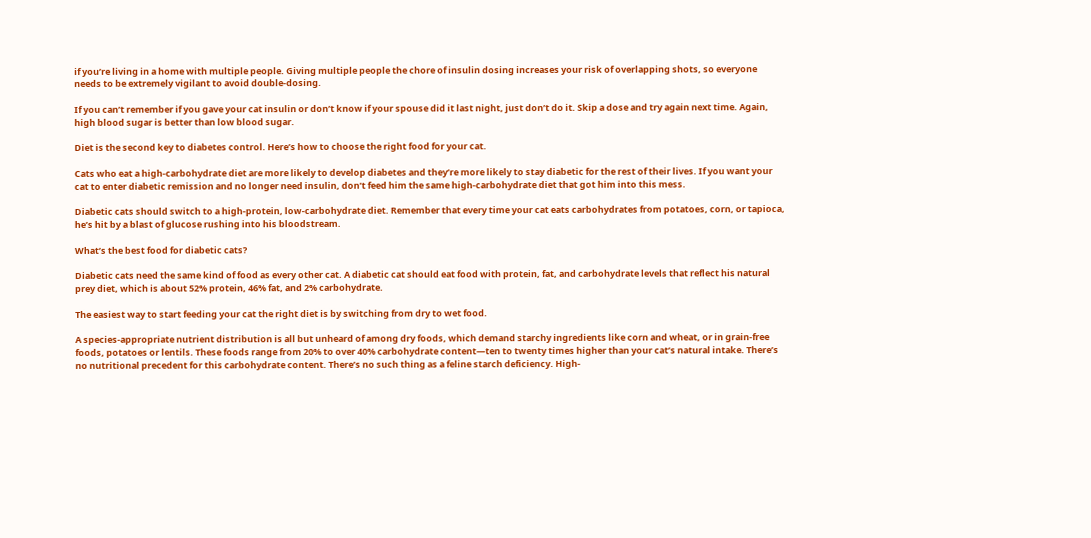if you’re living in a home with multiple people. Giving multiple people the chore of insulin dosing increases your risk of overlapping shots, so everyone needs to be extremely vigilant to avoid double-dosing.

If you can’t remember if you gave your cat insulin or don’t know if your spouse did it last night, just don’t do it. Skip a dose and try again next time. Again, high blood sugar is better than low blood sugar.

Diet is the second key to diabetes control. Here’s how to choose the right food for your cat.

Cats who eat a high-carbohydrate diet are more likely to develop diabetes and they’re more likely to stay diabetic for the rest of their lives. If you want your cat to enter diabetic remission and no longer need insulin, don’t feed him the same high-carbohydrate diet that got him into this mess.

Diabetic cats should switch to a high-protein, low-carbohydrate diet. Remember that every time your cat eats carbohydrates from potatoes, corn, or tapioca, he’s hit by a blast of glucose rushing into his bloodstream.

What’s the best food for diabetic cats?

Diabetic cats need the same kind of food as every other cat. A diabetic cat should eat food with protein, fat, and carbohydrate levels that reflect his natural prey diet, which is about 52% protein, 46% fat, and 2% carbohydrate.

The easiest way to start feeding your cat the right diet is by switching from dry to wet food.

A species-appropriate nutrient distribution is all but unheard of among dry foods, which demand starchy ingredients like corn and wheat, or in grain-free foods, potatoes or lentils. These foods range from 20% to over 40% carbohydrate content—ten to twenty times higher than your cat’s natural intake. There’s no nutritional precedent for this carbohydrate content. There’s no such thing as a feline starch deficiency. High-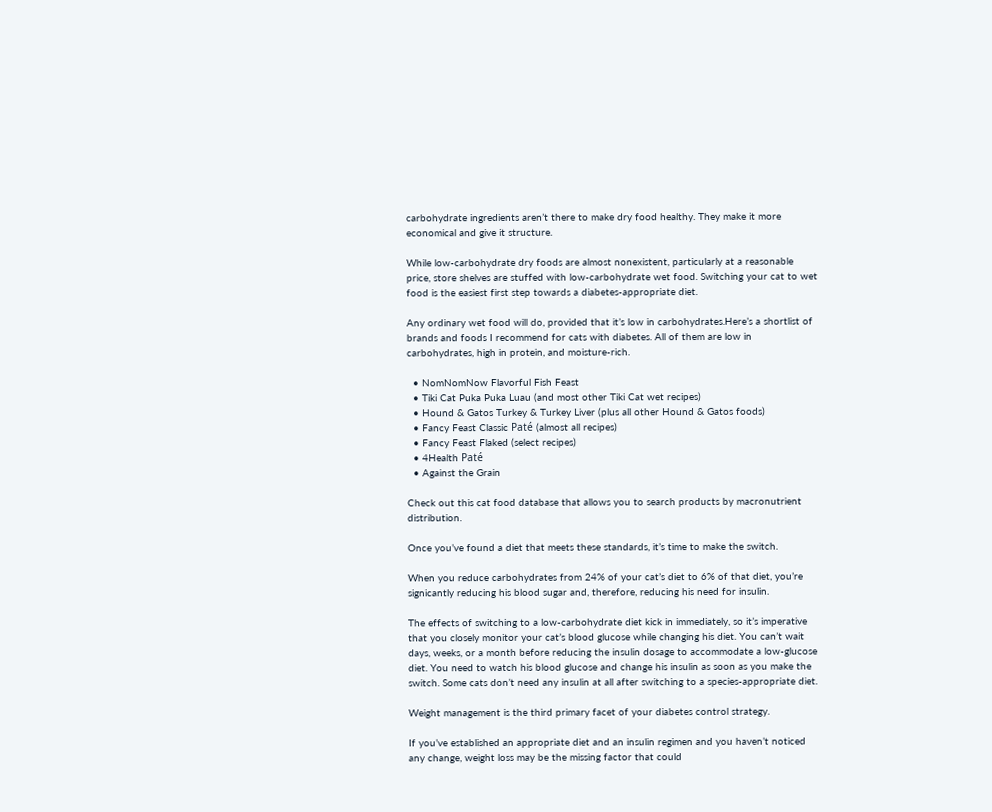carbohydrate ingredients aren’t there to make dry food healthy. They make it more economical and give it structure.

While low-carbohydrate dry foods are almost nonexistent, particularly at a reasonable price, store shelves are stuffed with low-carbohydrate wet food. Switching your cat to wet food is the easiest first step towards a diabetes-appropriate diet.

Any ordinary wet food will do, provided that it’s low in carbohydrates.Here’s a shortlist of brands and foods I recommend for cats with diabetes. All of them are low in carbohydrates, high in protein, and moisture-rich.

  • NomNomNow Flavorful Fish Feast
  • Tiki Cat Puka Puka Luau (and most other Tiki Cat wet recipes)
  • Hound & Gatos Turkey & Turkey Liver (plus all other Hound & Gatos foods)
  • Fancy Feast Classic Paté (almost all recipes)
  • Fancy Feast Flaked (select recipes)
  • 4Health Paté
  • Against the Grain

Check out this cat food database that allows you to search products by macronutrient distribution.

Once you’ve found a diet that meets these standards, it’s time to make the switch.

When you reduce carbohydrates from 24% of your cat’s diet to 6% of that diet, you’re signicantly reducing his blood sugar and, therefore, reducing his need for insulin.

The effects of switching to a low-carbohydrate diet kick in immediately, so it’s imperative that you closely monitor your cat’s blood glucose while changing his diet. You can’t wait days, weeks, or a month before reducing the insulin dosage to accommodate a low-glucose diet. You need to watch his blood glucose and change his insulin as soon as you make the switch. Some cats don’t need any insulin at all after switching to a species-appropriate diet.

Weight management is the third primary facet of your diabetes control strategy.

If you’ve established an appropriate diet and an insulin regimen and you haven’t noticed any change, weight loss may be the missing factor that could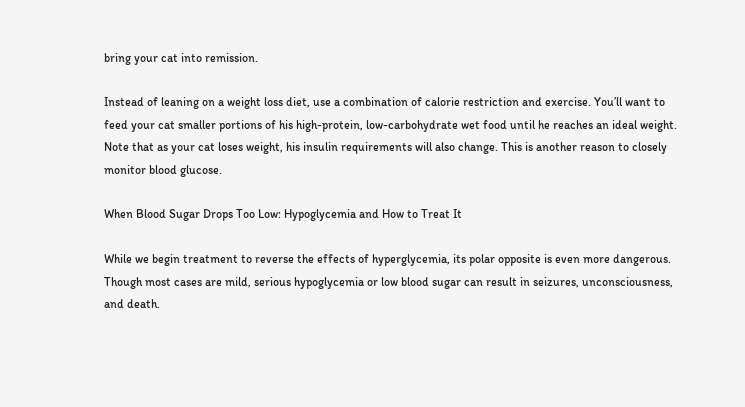bring your cat into remission.

Instead of leaning on a weight loss diet, use a combination of calorie restriction and exercise. You’ll want to feed your cat smaller portions of his high-protein, low-carbohydrate wet food until he reaches an ideal weight. Note that as your cat loses weight, his insulin requirements will also change. This is another reason to closely monitor blood glucose.

When Blood Sugar Drops Too Low: Hypoglycemia and How to Treat It

While we begin treatment to reverse the effects of hyperglycemia, its polar opposite is even more dangerous. Though most cases are mild, serious hypoglycemia or low blood sugar can result in seizures, unconsciousness, and death.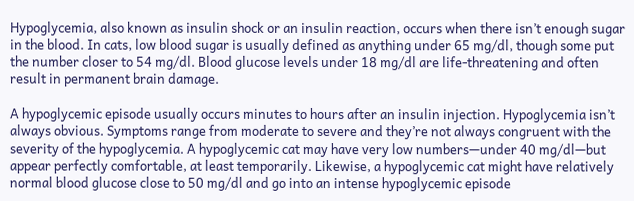Hypoglycemia, also known as insulin shock or an insulin reaction, occurs when there isn’t enough sugar in the blood. In cats, low blood sugar is usually defined as anything under 65 mg/dl, though some put the number closer to 54 mg/dl. Blood glucose levels under 18 mg/dl are life-threatening and often result in permanent brain damage.

A hypoglycemic episode usually occurs minutes to hours after an insulin injection. Hypoglycemia isn’t always obvious. Symptoms range from moderate to severe and they’re not always congruent with the severity of the hypoglycemia. A hypoglycemic cat may have very low numbers—under 40 mg/dl—but appear perfectly comfortable, at least temporarily. Likewise, a hypoglycemic cat might have relatively normal blood glucose close to 50 mg/dl and go into an intense hypoglycemic episode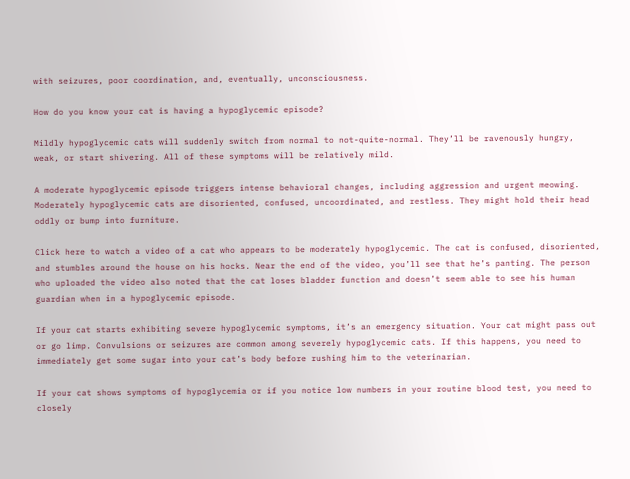with seizures, poor coordination, and, eventually, unconsciousness.

How do you know your cat is having a hypoglycemic episode?

Mildly hypoglycemic cats will suddenly switch from normal to not-quite-normal. They’ll be ravenously hungry, weak, or start shivering. All of these symptoms will be relatively mild.

A moderate hypoglycemic episode triggers intense behavioral changes, including aggression and urgent meowing. Moderately hypoglycemic cats are disoriented, confused, uncoordinated, and restless. They might hold their head oddly or bump into furniture.

Click here to watch a video of a cat who appears to be moderately hypoglycemic. The cat is confused, disoriented, and stumbles around the house on his hocks. Near the end of the video, you’ll see that he’s panting. The person who uploaded the video also noted that the cat loses bladder function and doesn’t seem able to see his human guardian when in a hypoglycemic episode.

If your cat starts exhibiting severe hypoglycemic symptoms, it’s an emergency situation. Your cat might pass out or go limp. Convulsions or seizures are common among severely hypoglycemic cats. If this happens, you need to immediately get some sugar into your cat’s body before rushing him to the veterinarian.

If your cat shows symptoms of hypoglycemia or if you notice low numbers in your routine blood test, you need to closely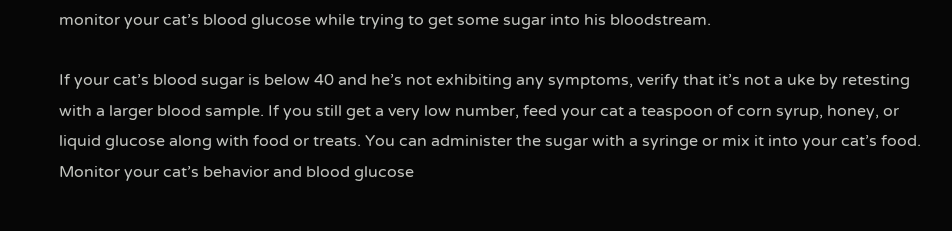monitor your cat’s blood glucose while trying to get some sugar into his bloodstream.

If your cat’s blood sugar is below 40 and he’s not exhibiting any symptoms, verify that it’s not a uke by retesting with a larger blood sample. If you still get a very low number, feed your cat a teaspoon of corn syrup, honey, or liquid glucose along with food or treats. You can administer the sugar with a syringe or mix it into your cat’s food. Monitor your cat’s behavior and blood glucose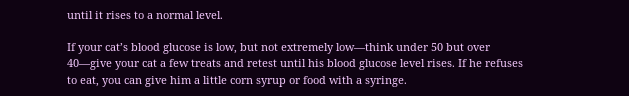until it rises to a normal level.

If your cat’s blood glucose is low, but not extremely low—think under 50 but over 40—give your cat a few treats and retest until his blood glucose level rises. If he refuses to eat, you can give him a little corn syrup or food with a syringe.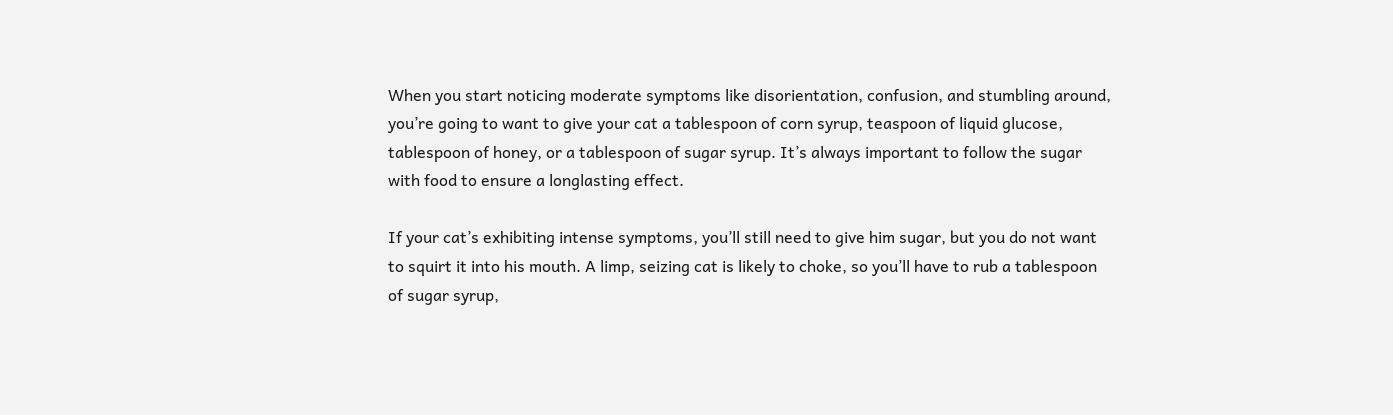When you start noticing moderate symptoms like disorientation, confusion, and stumbling around, you’re going to want to give your cat a tablespoon of corn syrup, teaspoon of liquid glucose, tablespoon of honey, or a tablespoon of sugar syrup. It’s always important to follow the sugar with food to ensure a longlasting effect.

If your cat’s exhibiting intense symptoms, you’ll still need to give him sugar, but you do not want to squirt it into his mouth. A limp, seizing cat is likely to choke, so you’ll have to rub a tablespoon of sugar syrup,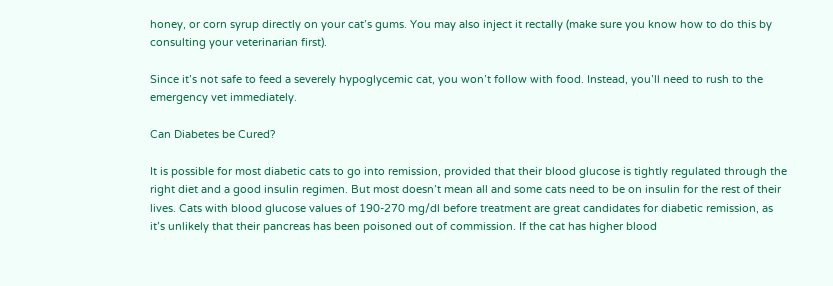honey, or corn syrup directly on your cat’s gums. You may also inject it rectally (make sure you know how to do this by consulting your veterinarian first).

Since it’s not safe to feed a severely hypoglycemic cat, you won’t follow with food. Instead, you’ll need to rush to the emergency vet immediately.

Can Diabetes be Cured?

It is possible for most diabetic cats to go into remission, provided that their blood glucose is tightly regulated through the right diet and a good insulin regimen. But most doesn’t mean all and some cats need to be on insulin for the rest of their lives. Cats with blood glucose values of 190-270 mg/dl before treatment are great candidates for diabetic remission, as it’s unlikely that their pancreas has been poisoned out of commission. If the cat has higher blood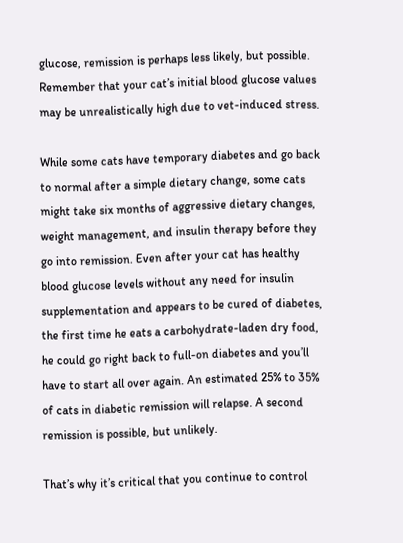glucose, remission is perhaps less likely, but possible. Remember that your cat’s initial blood glucose values may be unrealistically high due to vet-induced stress.

While some cats have temporary diabetes and go back to normal after a simple dietary change, some cats might take six months of aggressive dietary changes, weight management, and insulin therapy before they go into remission. Even after your cat has healthy blood glucose levels without any need for insulin supplementation and appears to be cured of diabetes, the first time he eats a carbohydrate-laden dry food, he could go right back to full-on diabetes and you’ll have to start all over again. An estimated 25% to 35% of cats in diabetic remission will relapse. A second remission is possible, but unlikely.

That’s why it’s critical that you continue to control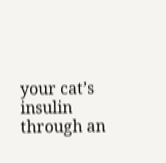your cat’s insulin through an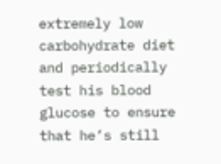extremely low carbohydrate diet and periodically test his blood glucose to ensure that he’s still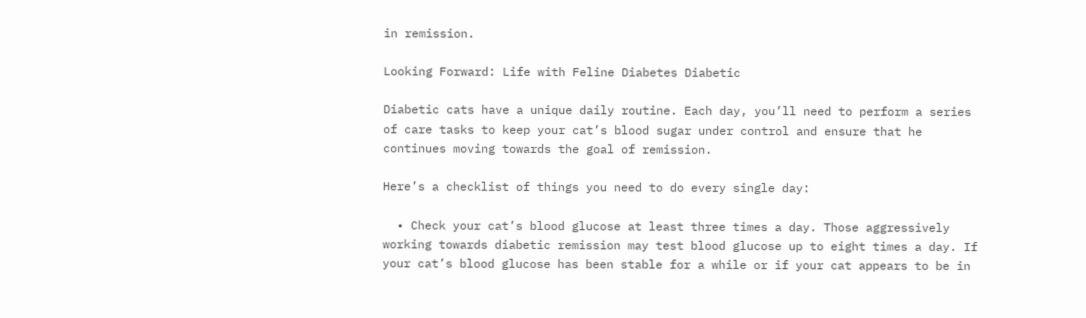in remission.

Looking Forward: Life with Feline Diabetes Diabetic

Diabetic cats have a unique daily routine. Each day, you’ll need to perform a series of care tasks to keep your cat’s blood sugar under control and ensure that he continues moving towards the goal of remission.

Here’s a checklist of things you need to do every single day:

  • Check your cat’s blood glucose at least three times a day. Those aggressively working towards diabetic remission may test blood glucose up to eight times a day. If your cat’s blood glucose has been stable for a while or if your cat appears to be in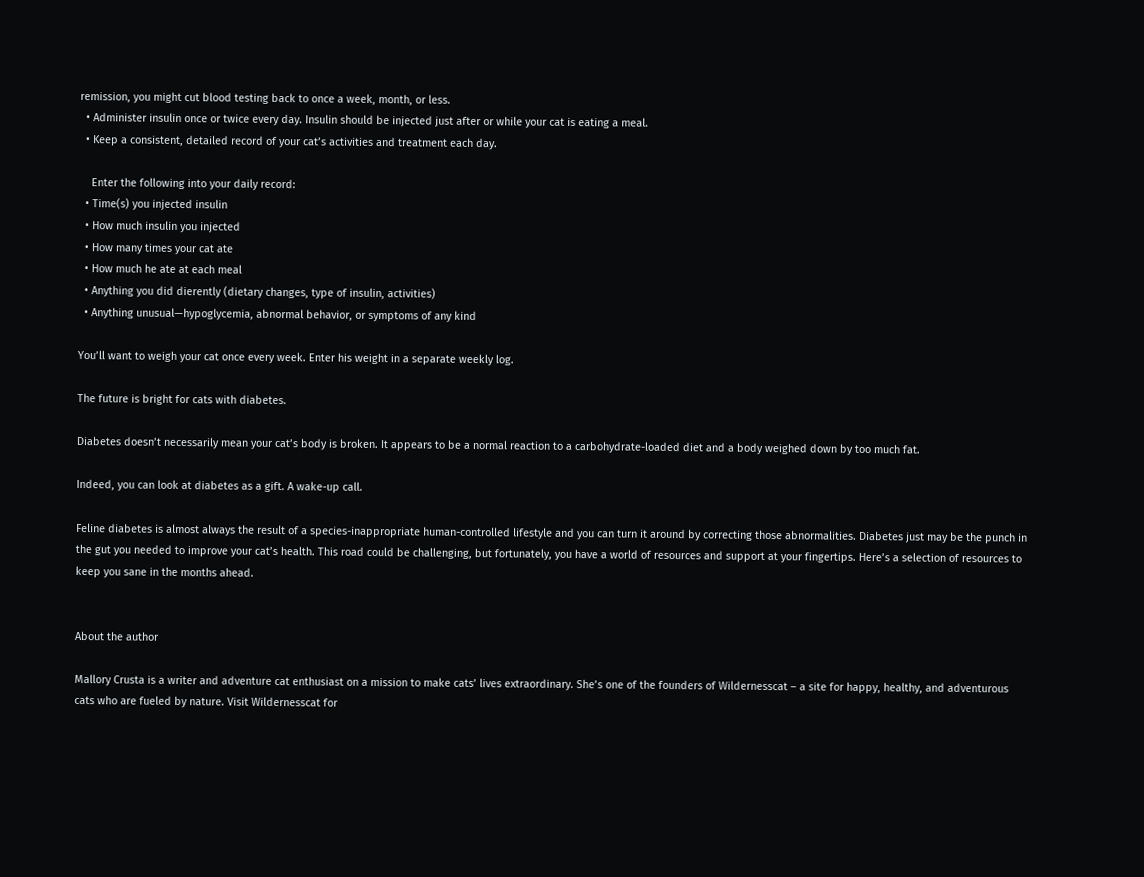remission, you might cut blood testing back to once a week, month, or less.
  • Administer insulin once or twice every day. Insulin should be injected just after or while your cat is eating a meal.
  • Keep a consistent, detailed record of your cat’s activities and treatment each day.

    Enter the following into your daily record:
  • Time(s) you injected insulin
  • How much insulin you injected
  • How many times your cat ate
  • How much he ate at each meal
  • Anything you did dierently (dietary changes, type of insulin, activities)
  • Anything unusual—hypoglycemia, abnormal behavior, or symptoms of any kind

You’ll want to weigh your cat once every week. Enter his weight in a separate weekly log.

The future is bright for cats with diabetes.

Diabetes doesn’t necessarily mean your cat’s body is broken. It appears to be a normal reaction to a carbohydrate-loaded diet and a body weighed down by too much fat.

Indeed, you can look at diabetes as a gift. A wake-up call.

Feline diabetes is almost always the result of a species-inappropriate human-controlled lifestyle and you can turn it around by correcting those abnormalities. Diabetes just may be the punch in the gut you needed to improve your cat’s health. This road could be challenging, but fortunately, you have a world of resources and support at your fingertips. Here’s a selection of resources to keep you sane in the months ahead.


About the author

Mallory Crusta is a writer and adventure cat enthusiast on a mission to make cats’ lives extraordinary. She’s one of the founders of Wildernesscat – a site for happy, healthy, and adventurous cats who are fueled by nature. Visit Wildernesscat for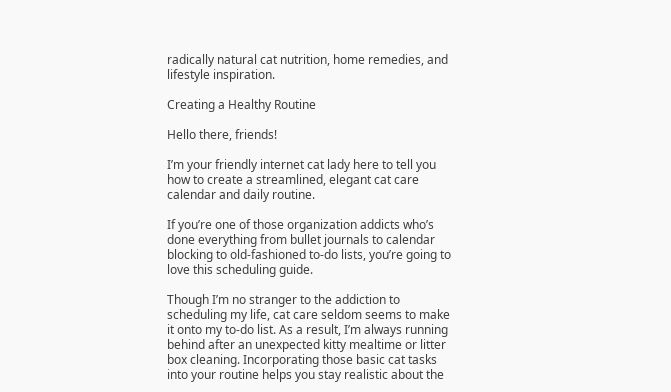radically natural cat nutrition, home remedies, and lifestyle inspiration.

Creating a Healthy Routine

Hello there, friends!

I’m your friendly internet cat lady here to tell you how to create a streamlined, elegant cat care calendar and daily routine.

If you’re one of those organization addicts who’s done everything from bullet journals to calendar blocking to old-fashioned to-do lists, you’re going to love this scheduling guide.

Though I’m no stranger to the addiction to scheduling my life, cat care seldom seems to make it onto my to-do list. As a result, I’m always running behind after an unexpected kitty mealtime or litter box cleaning. Incorporating those basic cat tasks into your routine helps you stay realistic about the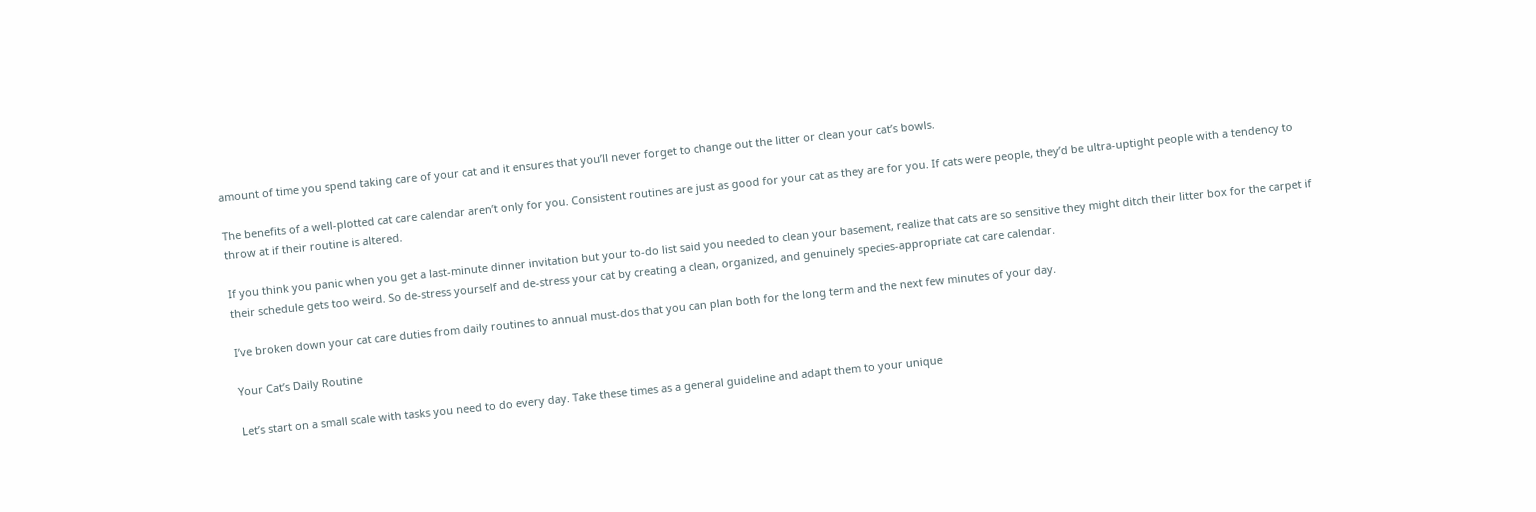amount of time you spend taking care of your cat and it ensures that you’ll never forget to change out the litter or clean your cat’s bowls.

The benefits of a well-plotted cat care calendar aren’t only for you. Consistent routines are just as good for your cat as they are for you. If cats were people, they’d be ultra-uptight people with a tendency to throw at if their routine is altered.

If you think you panic when you get a last-minute dinner invitation but your to-do list said you needed to clean your basement, realize that cats are so sensitive they might ditch their litter box for the carpet if their schedule gets too weird. So de-stress yourself and de-stress your cat by creating a clean, organized, and genuinely species-appropriate cat care calendar.

I’ve broken down your cat care duties from daily routines to annual must-dos that you can plan both for the long term and the next few minutes of your day.

Your Cat’s Daily Routine

Let’s start on a small scale with tasks you need to do every day. Take these times as a general guideline and adapt them to your unique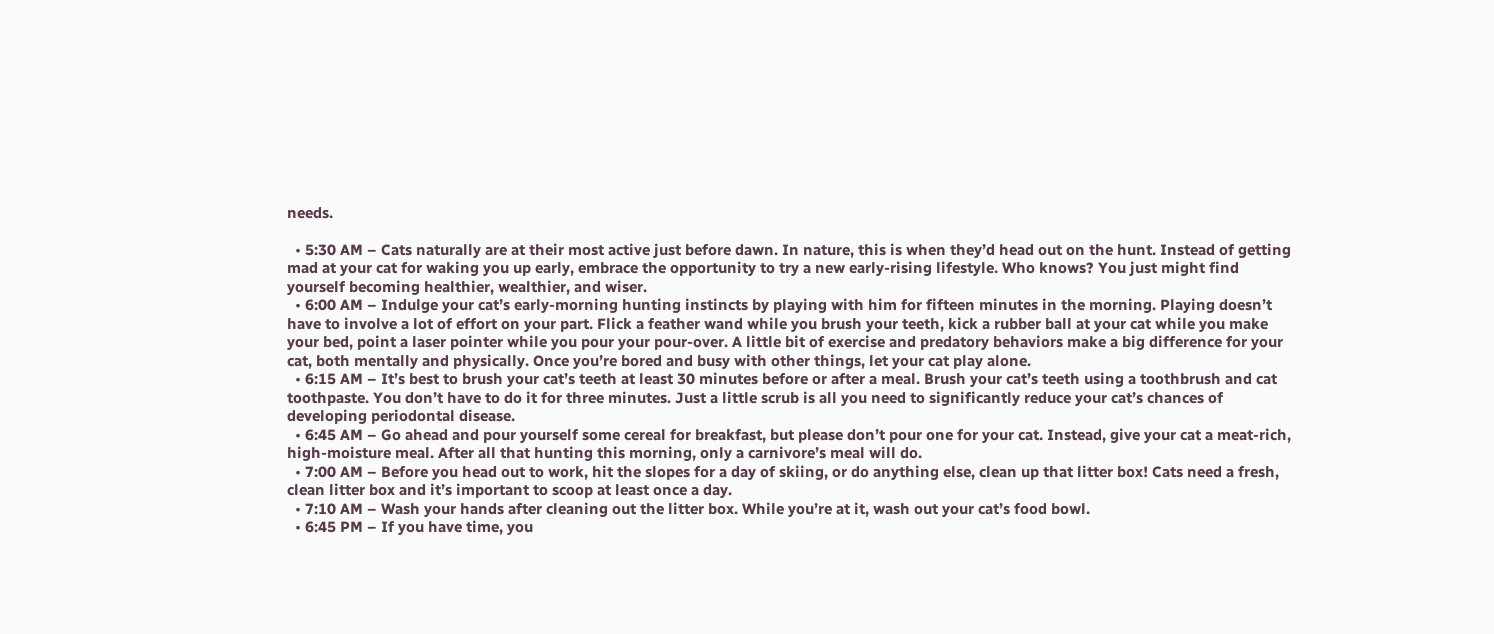needs.

  • 5:30 AM – Cats naturally are at their most active just before dawn. In nature, this is when they’d head out on the hunt. Instead of getting mad at your cat for waking you up early, embrace the opportunity to try a new early-rising lifestyle. Who knows? You just might find yourself becoming healthier, wealthier, and wiser.
  • 6:00 AM – Indulge your cat’s early-morning hunting instincts by playing with him for fifteen minutes in the morning. Playing doesn’t have to involve a lot of effort on your part. Flick a feather wand while you brush your teeth, kick a rubber ball at your cat while you make your bed, point a laser pointer while you pour your pour-over. A little bit of exercise and predatory behaviors make a big difference for your cat, both mentally and physically. Once you’re bored and busy with other things, let your cat play alone.
  • 6:15 AM – It’s best to brush your cat’s teeth at least 30 minutes before or after a meal. Brush your cat’s teeth using a toothbrush and cat toothpaste. You don’t have to do it for three minutes. Just a little scrub is all you need to significantly reduce your cat’s chances of developing periodontal disease.
  • 6:45 AM – Go ahead and pour yourself some cereal for breakfast, but please don’t pour one for your cat. Instead, give your cat a meat-rich, high-moisture meal. After all that hunting this morning, only a carnivore’s meal will do.
  • 7:00 AM – Before you head out to work, hit the slopes for a day of skiing, or do anything else, clean up that litter box! Cats need a fresh, clean litter box and it’s important to scoop at least once a day.
  • 7:10 AM – Wash your hands after cleaning out the litter box. While you’re at it, wash out your cat’s food bowl.
  • 6:45 PM – If you have time, you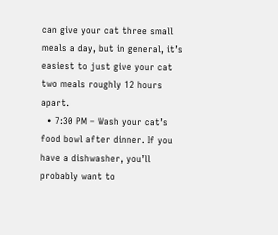can give your cat three small meals a day, but in general, it’s easiest to just give your cat two meals roughly 12 hours apart.
  • 7:30 PM – Wash your cat’s food bowl after dinner. If you have a dishwasher, you’ll probably want to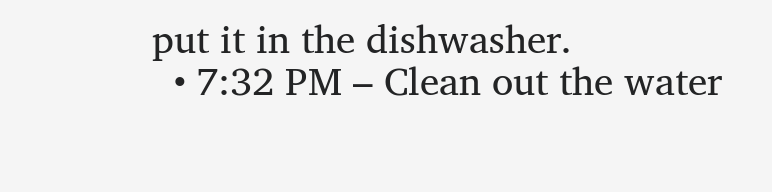put it in the dishwasher.
  • 7:32 PM – Clean out the water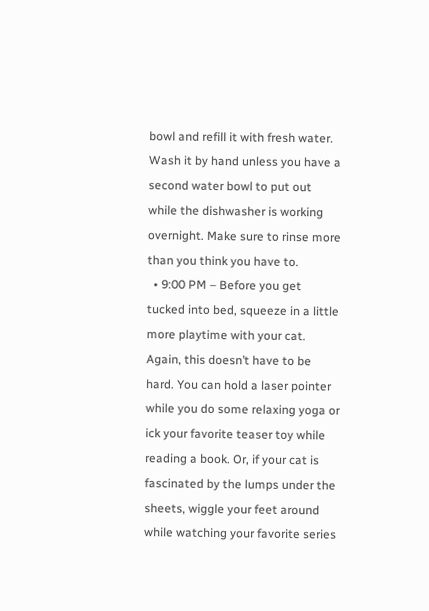bowl and refill it with fresh water. Wash it by hand unless you have a second water bowl to put out while the dishwasher is working overnight. Make sure to rinse more than you think you have to.
  • 9:00 PM – Before you get tucked into bed, squeeze in a little more playtime with your cat. Again, this doesn’t have to be hard. You can hold a laser pointer while you do some relaxing yoga or ick your favorite teaser toy while reading a book. Or, if your cat is fascinated by the lumps under the sheets, wiggle your feet around while watching your favorite series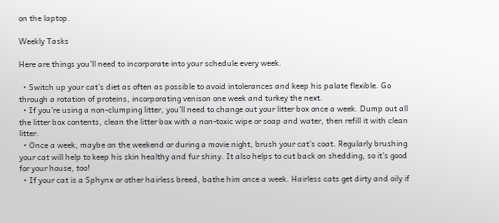on the laptop.

Weekly Tasks

Here are things you’ll need to incorporate into your schedule every week.

  • Switch up your cat’s diet as often as possible to avoid intolerances and keep his palate flexible. Go through a rotation of proteins, incorporating venison one week and turkey the next.
  • If you’re using a non-clumping litter, you’ll need to change out your litter box once a week. Dump out all the litter box contents, clean the litter box with a non-toxic wipe or soap and water, then refill it with clean litter.
  • Once a week, maybe on the weekend or during a movie night, brush your cat’s coat. Regularly brushing your cat will help to keep his skin healthy and fur shiny. It also helps to cut back on shedding, so it’s good for your house, too!
  • If your cat is a Sphynx or other hairless breed, bathe him once a week. Hairless cats get dirty and oily if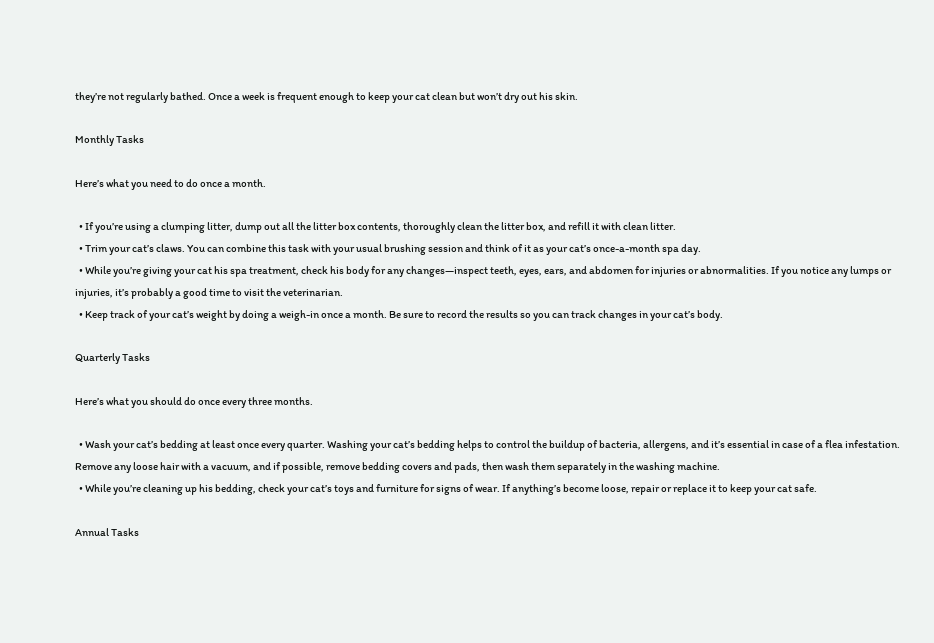they’re not regularly bathed. Once a week is frequent enough to keep your cat clean but won’t dry out his skin.

Monthly Tasks

Here’s what you need to do once a month.

  • If you’re using a clumping litter, dump out all the litter box contents, thoroughly clean the litter box, and refill it with clean litter.
  • Trim your cat’s claws. You can combine this task with your usual brushing session and think of it as your cat’s once-a-month spa day.
  • While you’re giving your cat his spa treatment, check his body for any changes—inspect teeth, eyes, ears, and abdomen for injuries or abnormalities. If you notice any lumps or injuries, it’s probably a good time to visit the veterinarian.
  • Keep track of your cat’s weight by doing a weigh-in once a month. Be sure to record the results so you can track changes in your cat’s body.

Quarterly Tasks

Here’s what you should do once every three months.

  • Wash your cat’s bedding at least once every quarter. Washing your cat’s bedding helps to control the buildup of bacteria, allergens, and it’s essential in case of a flea infestation. Remove any loose hair with a vacuum, and if possible, remove bedding covers and pads, then wash them separately in the washing machine.
  • While you’re cleaning up his bedding, check your cat’s toys and furniture for signs of wear. If anything’s become loose, repair or replace it to keep your cat safe.

Annual Tasks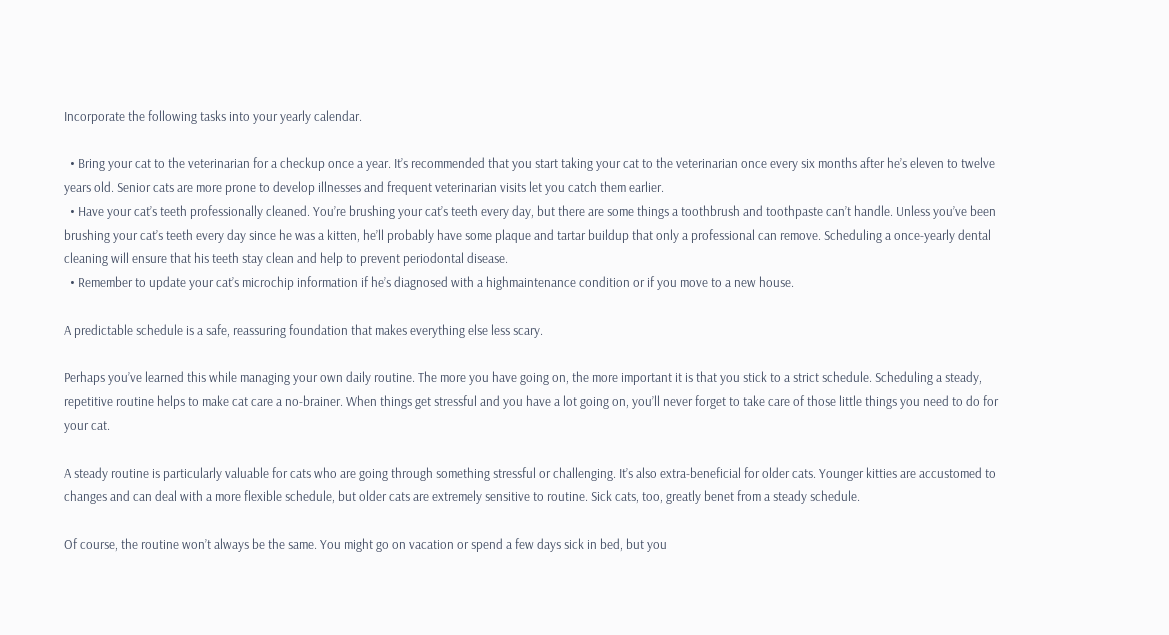Incorporate the following tasks into your yearly calendar.

  • Bring your cat to the veterinarian for a checkup once a year. It’s recommended that you start taking your cat to the veterinarian once every six months after he’s eleven to twelve years old. Senior cats are more prone to develop illnesses and frequent veterinarian visits let you catch them earlier.
  • Have your cat’s teeth professionally cleaned. You’re brushing your cat’s teeth every day, but there are some things a toothbrush and toothpaste can’t handle. Unless you’ve been brushing your cat’s teeth every day since he was a kitten, he’ll probably have some plaque and tartar buildup that only a professional can remove. Scheduling a once-yearly dental cleaning will ensure that his teeth stay clean and help to prevent periodontal disease.
  • Remember to update your cat’s microchip information if he’s diagnosed with a highmaintenance condition or if you move to a new house.

A predictable schedule is a safe, reassuring foundation that makes everything else less scary.

Perhaps you’ve learned this while managing your own daily routine. The more you have going on, the more important it is that you stick to a strict schedule. Scheduling a steady, repetitive routine helps to make cat care a no-brainer. When things get stressful and you have a lot going on, you’ll never forget to take care of those little things you need to do for your cat.

A steady routine is particularly valuable for cats who are going through something stressful or challenging. It’s also extra-beneficial for older cats. Younger kitties are accustomed to changes and can deal with a more flexible schedule, but older cats are extremely sensitive to routine. Sick cats, too, greatly benet from a steady schedule.

Of course, the routine won’t always be the same. You might go on vacation or spend a few days sick in bed, but you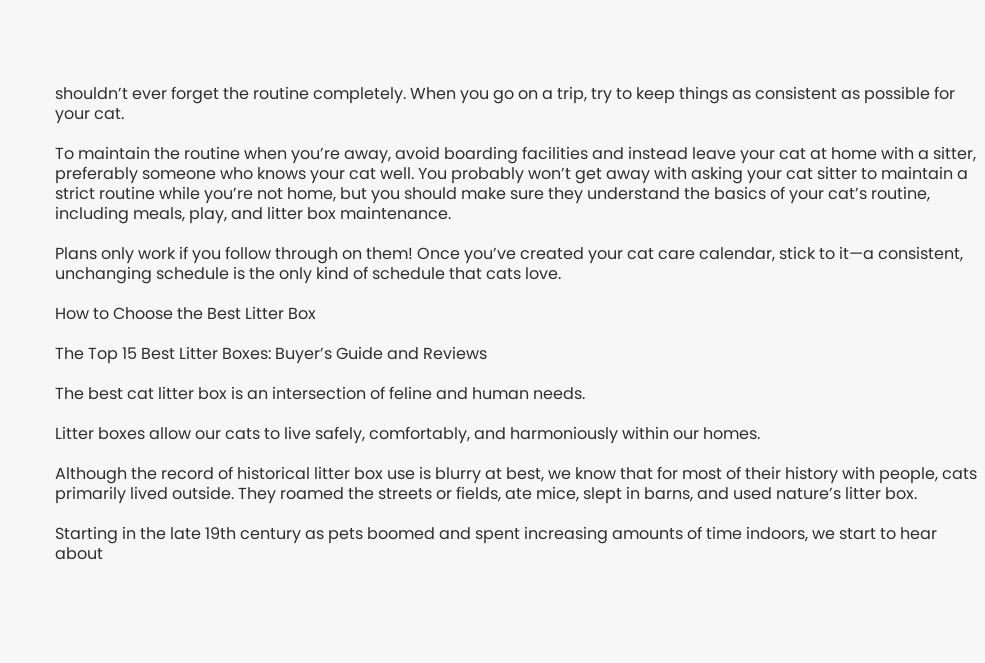shouldn’t ever forget the routine completely. When you go on a trip, try to keep things as consistent as possible for your cat.

To maintain the routine when you’re away, avoid boarding facilities and instead leave your cat at home with a sitter, preferably someone who knows your cat well. You probably won’t get away with asking your cat sitter to maintain a strict routine while you’re not home, but you should make sure they understand the basics of your cat’s routine, including meals, play, and litter box maintenance.

Plans only work if you follow through on them! Once you’ve created your cat care calendar, stick to it—a consistent, unchanging schedule is the only kind of schedule that cats love.

How to Choose the Best Litter Box

The Top 15 Best Litter Boxes: Buyer’s Guide and Reviews

The best cat litter box is an intersection of feline and human needs.

Litter boxes allow our cats to live safely, comfortably, and harmoniously within our homes.

Although the record of historical litter box use is blurry at best, we know that for most of their history with people, cats primarily lived outside. They roamed the streets or fields, ate mice, slept in barns, and used nature’s litter box.

Starting in the late 19th century as pets boomed and spent increasing amounts of time indoors, we start to hear about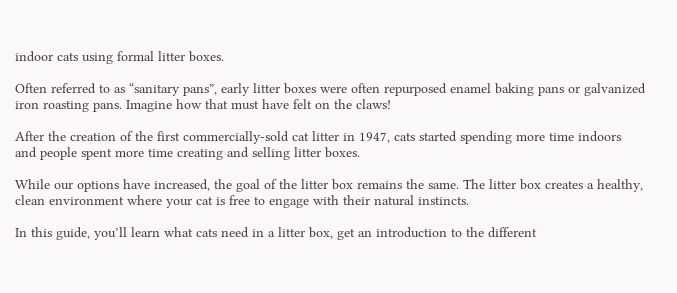indoor cats using formal litter boxes.

Often referred to as “sanitary pans”, early litter boxes were often repurposed enamel baking pans or galvanized iron roasting pans. Imagine how that must have felt on the claws!

After the creation of the first commercially-sold cat litter in 1947, cats started spending more time indoors and people spent more time creating and selling litter boxes.

While our options have increased, the goal of the litter box remains the same. The litter box creates a healthy, clean environment where your cat is free to engage with their natural instincts.

In this guide, you’ll learn what cats need in a litter box, get an introduction to the different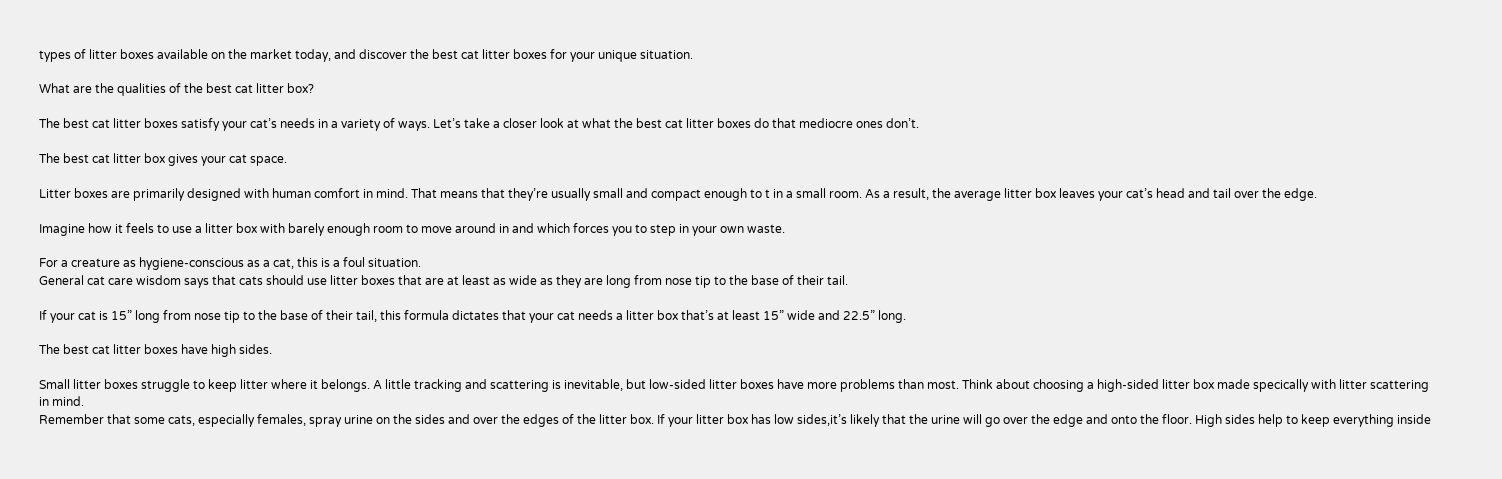types of litter boxes available on the market today, and discover the best cat litter boxes for your unique situation.

What are the qualities of the best cat litter box?

The best cat litter boxes satisfy your cat’s needs in a variety of ways. Let’s take a closer look at what the best cat litter boxes do that mediocre ones don’t.

The best cat litter box gives your cat space.

Litter boxes are primarily designed with human comfort in mind. That means that they’re usually small and compact enough to t in a small room. As a result, the average litter box leaves your cat’s head and tail over the edge.

Imagine how it feels to use a litter box with barely enough room to move around in and which forces you to step in your own waste.

For a creature as hygiene-conscious as a cat, this is a foul situation.
General cat care wisdom says that cats should use litter boxes that are at least as wide as they are long from nose tip to the base of their tail.

If your cat is 15” long from nose tip to the base of their tail, this formula dictates that your cat needs a litter box that’s at least 15” wide and 22.5” long.

The best cat litter boxes have high sides.

Small litter boxes struggle to keep litter where it belongs. A little tracking and scattering is inevitable, but low-sided litter boxes have more problems than most. Think about choosing a high-sided litter box made specically with litter scattering in mind.
Remember that some cats, especially females, spray urine on the sides and over the edges of the litter box. If your litter box has low sides,it’s likely that the urine will go over the edge and onto the floor. High sides help to keep everything inside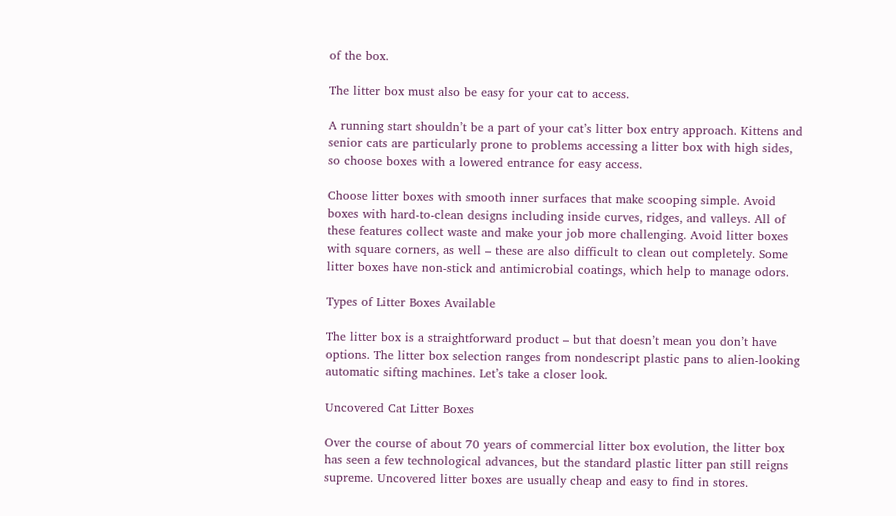of the box.

The litter box must also be easy for your cat to access.

A running start shouldn’t be a part of your cat’s litter box entry approach. Kittens and senior cats are particularly prone to problems accessing a litter box with high sides, so choose boxes with a lowered entrance for easy access.

Choose litter boxes with smooth inner surfaces that make scooping simple. Avoid boxes with hard-to-clean designs including inside curves, ridges, and valleys. All of these features collect waste and make your job more challenging. Avoid litter boxes with square corners, as well – these are also difficult to clean out completely. Some litter boxes have non-stick and antimicrobial coatings, which help to manage odors.

Types of Litter Boxes Available

The litter box is a straightforward product – but that doesn’t mean you don’t have options. The litter box selection ranges from nondescript plastic pans to alien-looking automatic sifting machines. Let’s take a closer look.

Uncovered Cat Litter Boxes

Over the course of about 70 years of commercial litter box evolution, the litter box has seen a few technological advances, but the standard plastic litter pan still reigns supreme. Uncovered litter boxes are usually cheap and easy to find in stores.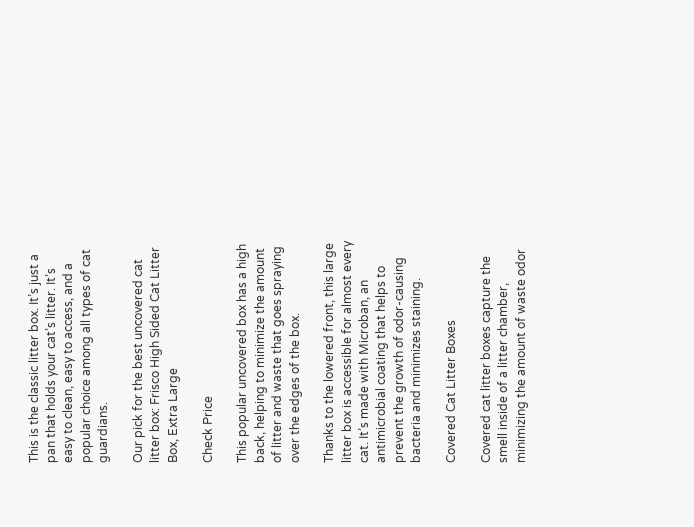This is the classic litter box. It’s just a pan that holds your cat’s litter. It’s easy to clean, easy to access, and a popular choice among all types of cat guardians.

Our pick for the best uncovered cat litter box: Frisco High Sided Cat Litter Box, Extra Large

Check Price

This popular uncovered box has a high back, helping to minimize the amount of litter and waste that goes spraying over the edges of the box.

Thanks to the lowered front, this large litter box is accessible for almost every cat. It’s made with Microban, an antimicrobial coating that helps to prevent the growth of odor-causing bacteria and minimizes staining.

Covered Cat Litter Boxes

Covered cat litter boxes capture the smell inside of a litter chamber, minimizing the amount of waste odor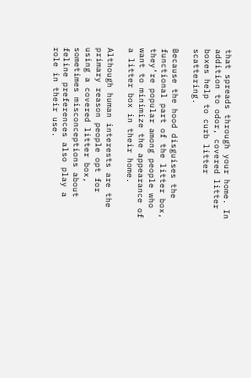that spreads through your home. In addition to odor, covered litter boxes help to curb litter scattering.

Because the hood disguises the functional part of the litter box, they’re popular among people who want to minimize the appearance of a litter box in their home.

Although human interests are the primary reason people opt for using a covered litter box, sometimes misconceptions about feline preferences also play a role in their use.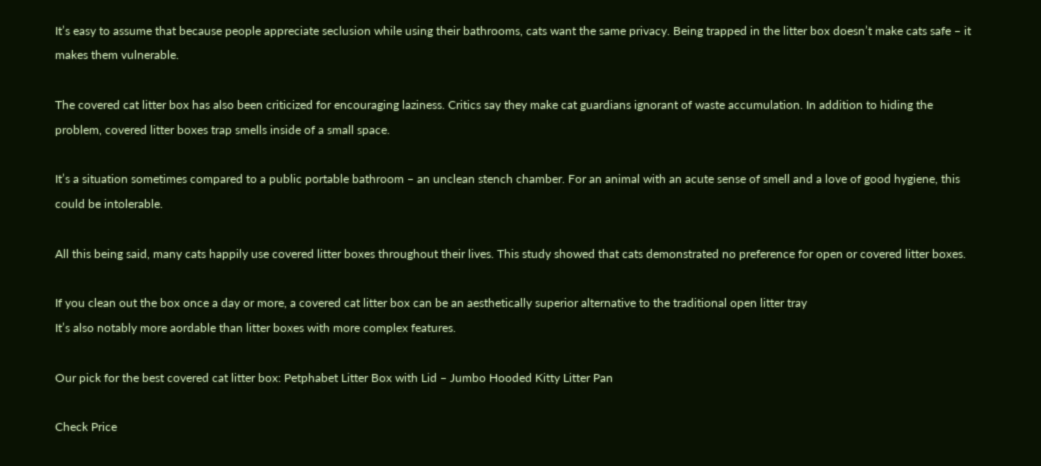It’s easy to assume that because people appreciate seclusion while using their bathrooms, cats want the same privacy. Being trapped in the litter box doesn’t make cats safe – it makes them vulnerable.

The covered cat litter box has also been criticized for encouraging laziness. Critics say they make cat guardians ignorant of waste accumulation. In addition to hiding the problem, covered litter boxes trap smells inside of a small space.

It’s a situation sometimes compared to a public portable bathroom – an unclean stench chamber. For an animal with an acute sense of smell and a love of good hygiene, this could be intolerable.

All this being said, many cats happily use covered litter boxes throughout their lives. This study showed that cats demonstrated no preference for open or covered litter boxes.

If you clean out the box once a day or more, a covered cat litter box can be an aesthetically superior alternative to the traditional open litter tray
It’s also notably more aordable than litter boxes with more complex features.

Our pick for the best covered cat litter box: Petphabet Litter Box with Lid – Jumbo Hooded Kitty Litter Pan

Check Price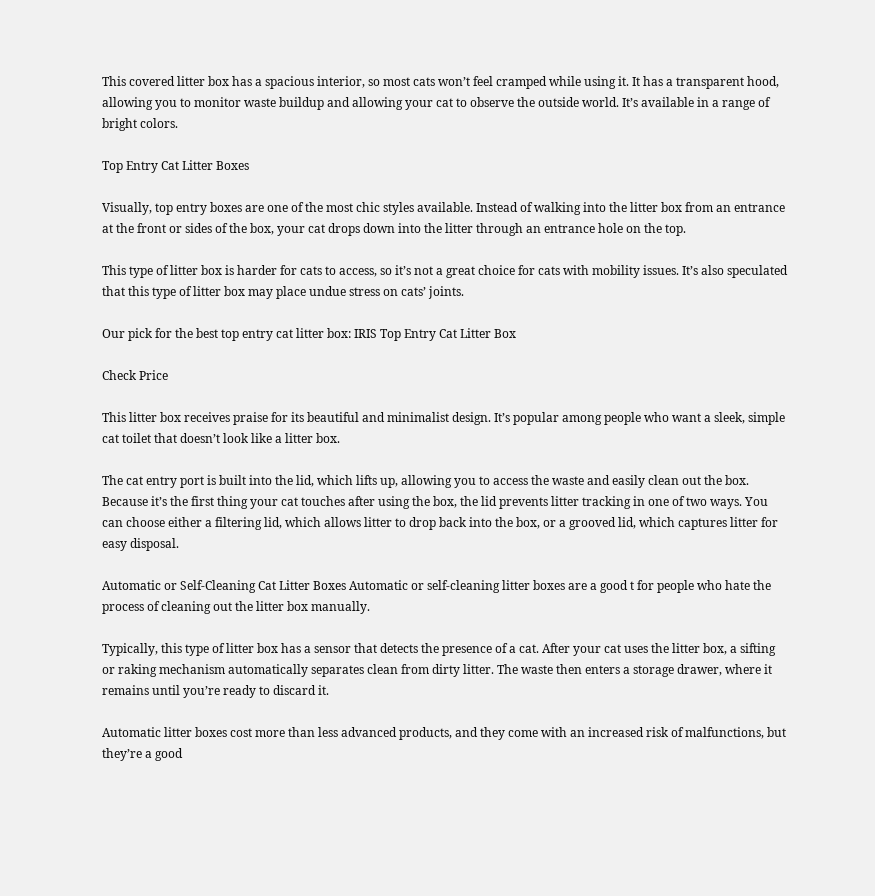This covered litter box has a spacious interior, so most cats won’t feel cramped while using it. It has a transparent hood, allowing you to monitor waste buildup and allowing your cat to observe the outside world. It’s available in a range of bright colors.

Top Entry Cat Litter Boxes

Visually, top entry boxes are one of the most chic styles available. Instead of walking into the litter box from an entrance at the front or sides of the box, your cat drops down into the litter through an entrance hole on the top.

This type of litter box is harder for cats to access, so it’s not a great choice for cats with mobility issues. It’s also speculated that this type of litter box may place undue stress on cats’ joints.

Our pick for the best top entry cat litter box: IRIS Top Entry Cat Litter Box

Check Price

This litter box receives praise for its beautiful and minimalist design. It’s popular among people who want a sleek, simple cat toilet that doesn’t look like a litter box.

The cat entry port is built into the lid, which lifts up, allowing you to access the waste and easily clean out the box. Because it’s the first thing your cat touches after using the box, the lid prevents litter tracking in one of two ways. You can choose either a filtering lid, which allows litter to drop back into the box, or a grooved lid, which captures litter for easy disposal.

Automatic or Self-Cleaning Cat Litter Boxes Automatic or self-cleaning litter boxes are a good t for people who hate the process of cleaning out the litter box manually.

Typically, this type of litter box has a sensor that detects the presence of a cat. After your cat uses the litter box, a sifting or raking mechanism automatically separates clean from dirty litter. The waste then enters a storage drawer, where it remains until you’re ready to discard it.

Automatic litter boxes cost more than less advanced products, and they come with an increased risk of malfunctions, but they’re a good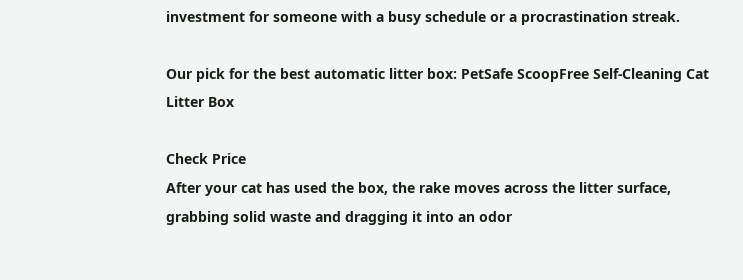investment for someone with a busy schedule or a procrastination streak.

Our pick for the best automatic litter box: PetSafe ScoopFree Self-Cleaning Cat Litter Box

Check Price
After your cat has used the box, the rake moves across the litter surface, grabbing solid waste and dragging it into an odor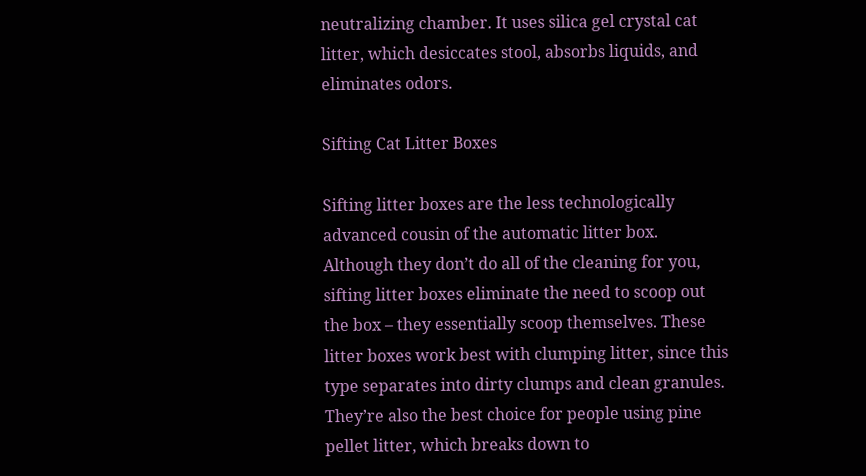neutralizing chamber. It uses silica gel crystal cat litter, which desiccates stool, absorbs liquids, and eliminates odors.

Sifting Cat Litter Boxes

Sifting litter boxes are the less technologically advanced cousin of the automatic litter box. Although they don’t do all of the cleaning for you, sifting litter boxes eliminate the need to scoop out the box – they essentially scoop themselves. These litter boxes work best with clumping litter, since this type separates into dirty clumps and clean granules. They’re also the best choice for people using pine pellet litter, which breaks down to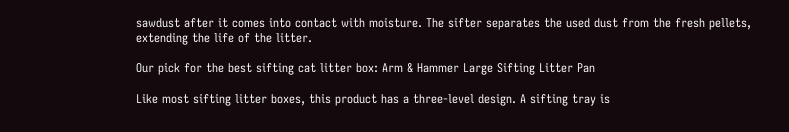sawdust after it comes into contact with moisture. The sifter separates the used dust from the fresh pellets, extending the life of the litter.

Our pick for the best sifting cat litter box: Arm & Hammer Large Sifting Litter Pan

Like most sifting litter boxes, this product has a three-level design. A sifting tray is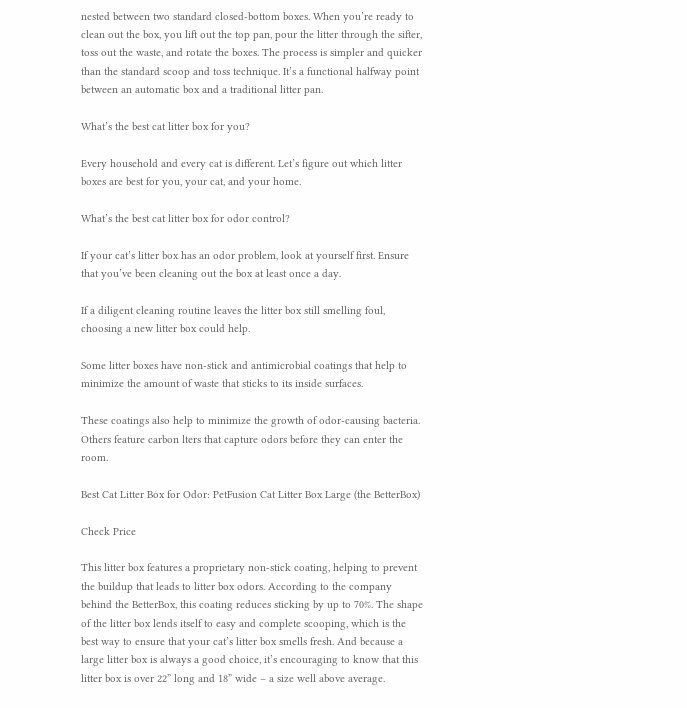nested between two standard closed-bottom boxes. When you’re ready to clean out the box, you lift out the top pan, pour the litter through the sifter, toss out the waste, and rotate the boxes. The process is simpler and quicker than the standard scoop and toss technique. It’s a functional halfway point between an automatic box and a traditional litter pan.

What’s the best cat litter box for you?

Every household and every cat is different. Let’s figure out which litter boxes are best for you, your cat, and your home.

What’s the best cat litter box for odor control?

If your cat’s litter box has an odor problem, look at yourself first. Ensure that you’ve been cleaning out the box at least once a day.

If a diligent cleaning routine leaves the litter box still smelling foul, choosing a new litter box could help.

Some litter boxes have non-stick and antimicrobial coatings that help to minimize the amount of waste that sticks to its inside surfaces.

These coatings also help to minimize the growth of odor-causing bacteria. Others feature carbon lters that capture odors before they can enter the room.

Best Cat Litter Box for Odor: PetFusion Cat Litter Box Large (the BetterBox)

Check Price

This litter box features a proprietary non-stick coating, helping to prevent the buildup that leads to litter box odors. According to the company behind the BetterBox, this coating reduces sticking by up to 70%. The shape of the litter box lends itself to easy and complete scooping, which is the best way to ensure that your cat’s litter box smells fresh. And because a large litter box is always a good choice, it’s encouraging to know that this litter box is over 22” long and 18” wide – a size well above average.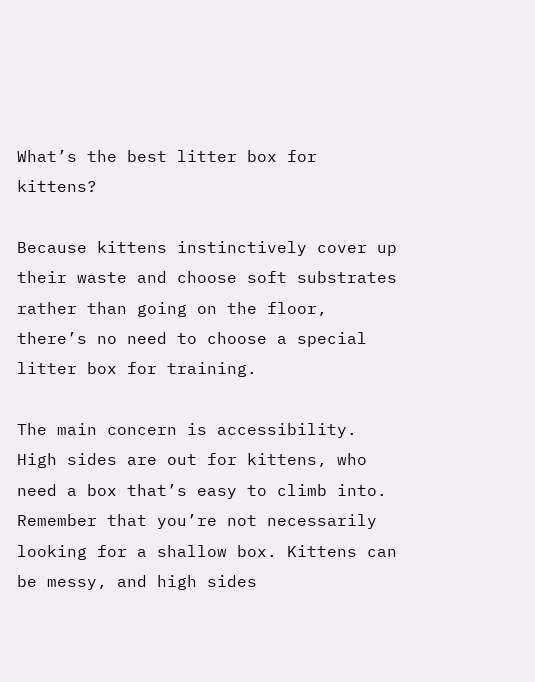What’s the best litter box for kittens?

Because kittens instinctively cover up their waste and choose soft substrates rather than going on the floor, there’s no need to choose a special litter box for training.

The main concern is accessibility. High sides are out for kittens, who need a box that’s easy to climb into. Remember that you’re not necessarily looking for a shallow box. Kittens can be messy, and high sides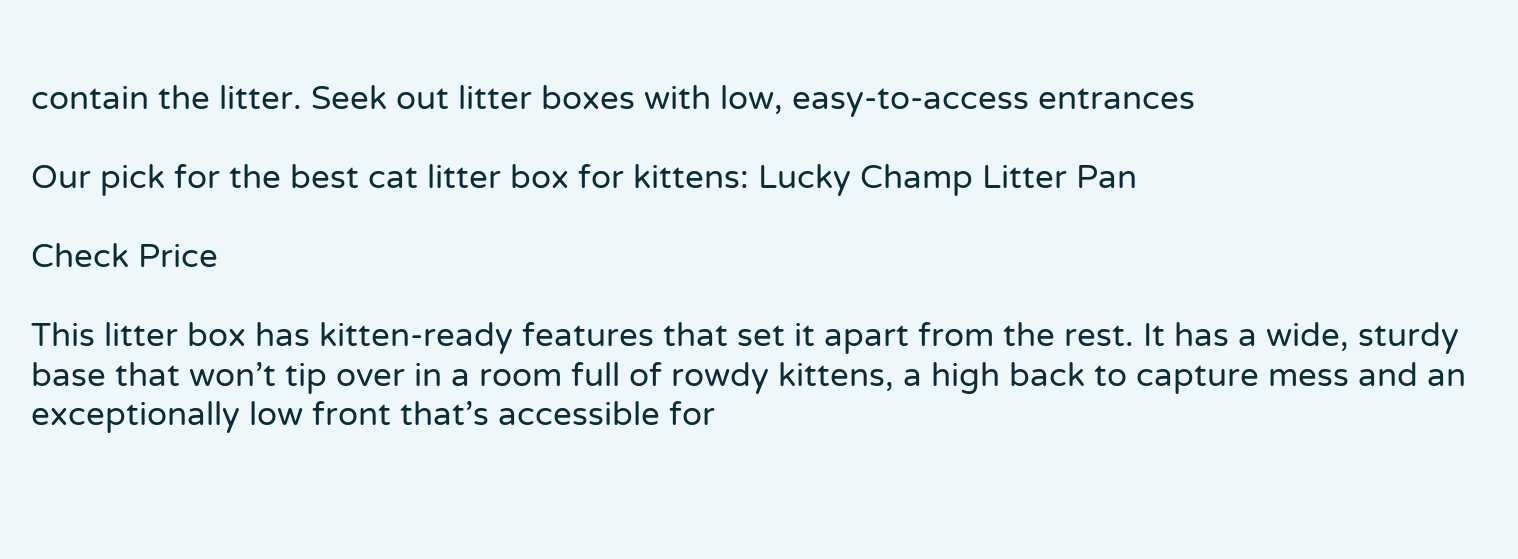contain the litter. Seek out litter boxes with low, easy-to-access entrances

Our pick for the best cat litter box for kittens: Lucky Champ Litter Pan

Check Price

This litter box has kitten-ready features that set it apart from the rest. It has a wide, sturdy base that won’t tip over in a room full of rowdy kittens, a high back to capture mess and an exceptionally low front that’s accessible for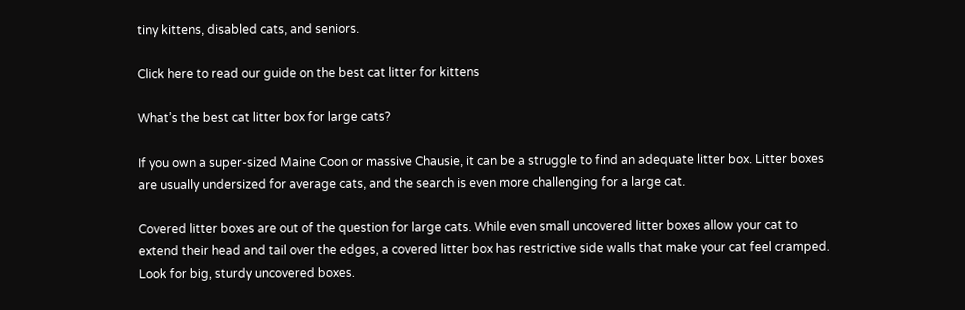tiny kittens, disabled cats, and seniors.

Click here to read our guide on the best cat litter for kittens

What’s the best cat litter box for large cats?

If you own a super-sized Maine Coon or massive Chausie, it can be a struggle to find an adequate litter box. Litter boxes are usually undersized for average cats, and the search is even more challenging for a large cat.

Covered litter boxes are out of the question for large cats. While even small uncovered litter boxes allow your cat to extend their head and tail over the edges, a covered litter box has restrictive side walls that make your cat feel cramped. Look for big, sturdy uncovered boxes.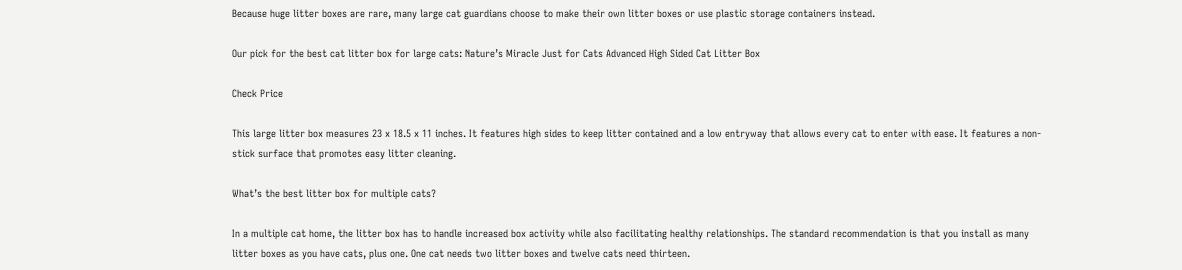Because huge litter boxes are rare, many large cat guardians choose to make their own litter boxes or use plastic storage containers instead.

Our pick for the best cat litter box for large cats: Nature’s Miracle Just for Cats Advanced High Sided Cat Litter Box

Check Price

This large litter box measures 23 x 18.5 x 11 inches. It features high sides to keep litter contained and a low entryway that allows every cat to enter with ease. It features a non-stick surface that promotes easy litter cleaning.

What’s the best litter box for multiple cats?

In a multiple cat home, the litter box has to handle increased box activity while also facilitating healthy relationships. The standard recommendation is that you install as many litter boxes as you have cats, plus one. One cat needs two litter boxes and twelve cats need thirteen.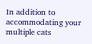In addition to accommodating your multiple cats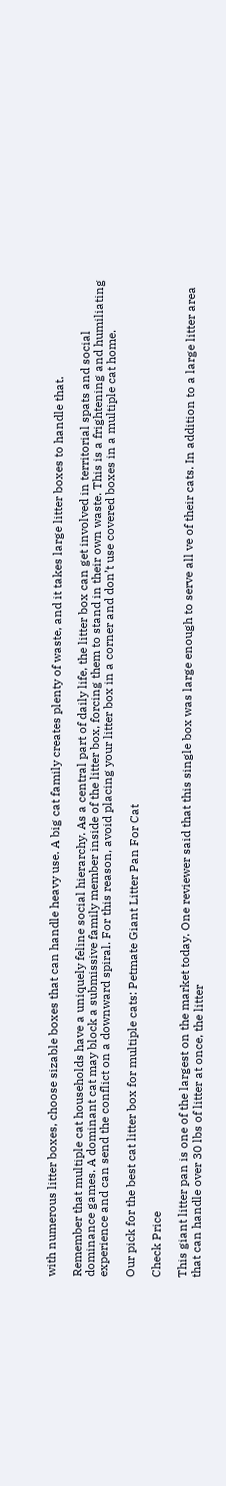with numerous litter boxes, choose sizable boxes that can handle heavy use. A big cat family creates plenty of waste, and it takes large litter boxes to handle that.

Remember that multiple cat households have a uniquely feline social hierarchy. As a central part of daily life, the litter box can get involved in territorial spats and social dominance games. A dominant cat may block a submissive family member inside of the litter box, forcing them to stand in their own waste. This is a frightening and humiliating experience and can send the conflict on a downward spiral. For this reason, avoid placing your litter box in a corner and don’t use covered boxes in a multiple cat home.

Our pick for the best cat litter box for multiple cats: Petmate Giant Litter Pan For Cat

Check Price

This giant litter pan is one of the largest on the market today. One reviewer said that this single box was large enough to serve all ve of their cats. In addition to a large litter area that can handle over 30 lbs of litter at once, the litter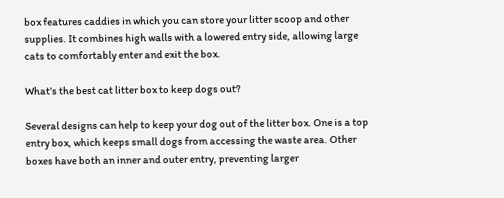box features caddies in which you can store your litter scoop and other supplies. It combines high walls with a lowered entry side, allowing large cats to comfortably enter and exit the box.

What’s the best cat litter box to keep dogs out?

Several designs can help to keep your dog out of the litter box. One is a top entry box, which keeps small dogs from accessing the waste area. Other boxes have both an inner and outer entry, preventing larger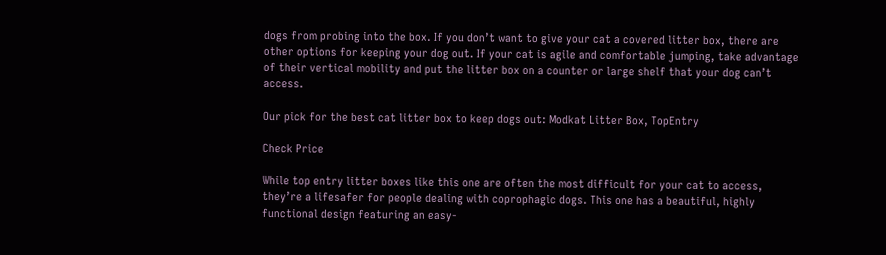dogs from probing into the box. If you don’t want to give your cat a covered litter box, there are other options for keeping your dog out. If your cat is agile and comfortable jumping, take advantage of their vertical mobility and put the litter box on a counter or large shelf that your dog can’t access.

Our pick for the best cat litter box to keep dogs out: Modkat Litter Box, TopEntry

Check Price

While top entry litter boxes like this one are often the most difficult for your cat to access, they’re a lifesafer for people dealing with coprophagic dogs. This one has a beautiful, highly functional design featuring an easy-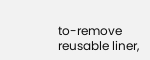to-remove reusable liner,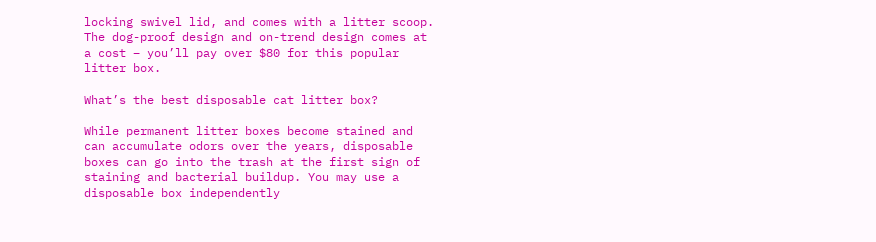locking swivel lid, and comes with a litter scoop. The dog-proof design and on-trend design comes at a cost – you’ll pay over $80 for this popular litter box.

What’s the best disposable cat litter box?

While permanent litter boxes become stained and can accumulate odors over the years, disposable boxes can go into the trash at the first sign of staining and bacterial buildup. You may use a disposable box independently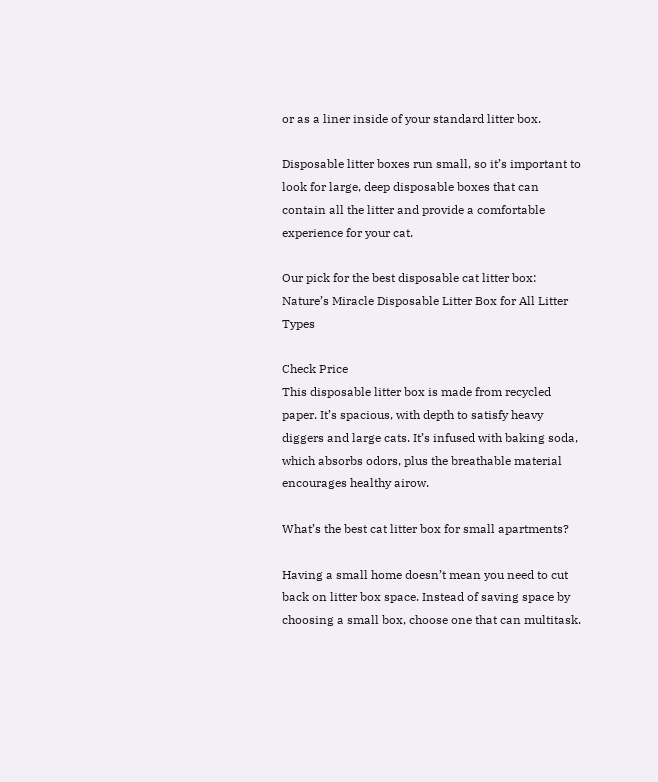or as a liner inside of your standard litter box.

Disposable litter boxes run small, so it’s important to look for large, deep disposable boxes that can contain all the litter and provide a comfortable experience for your cat.

Our pick for the best disposable cat litter box: Nature’s Miracle Disposable Litter Box for All Litter Types

Check Price
This disposable litter box is made from recycled paper. It’s spacious, with depth to satisfy heavy diggers and large cats. It’s infused with baking soda, which absorbs odors, plus the breathable material encourages healthy airow.

What’s the best cat litter box for small apartments?

Having a small home doesn’t mean you need to cut back on litter box space. Instead of saving space by choosing a small box, choose one that can multitask.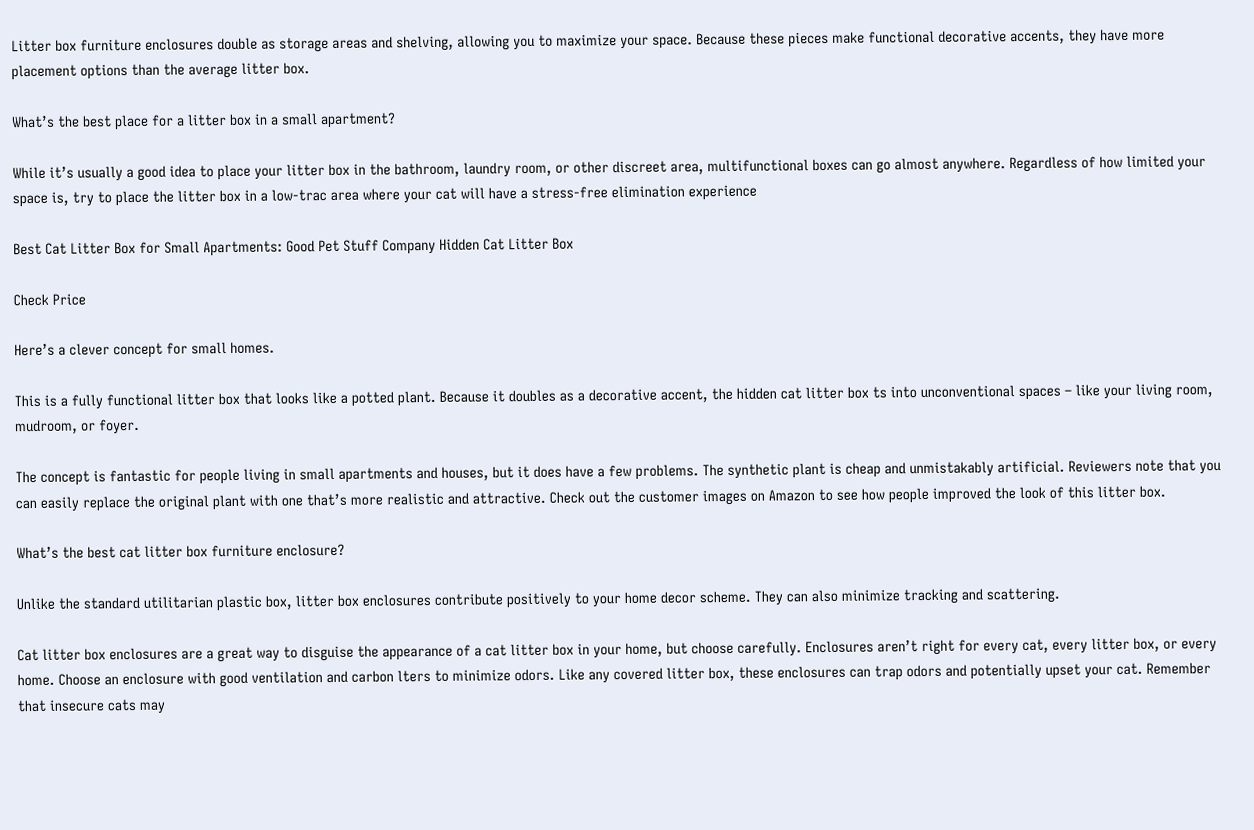Litter box furniture enclosures double as storage areas and shelving, allowing you to maximize your space. Because these pieces make functional decorative accents, they have more placement options than the average litter box.

What’s the best place for a litter box in a small apartment?

While it’s usually a good idea to place your litter box in the bathroom, laundry room, or other discreet area, multifunctional boxes can go almost anywhere. Regardless of how limited your space is, try to place the litter box in a low-trac area where your cat will have a stress-free elimination experience

Best Cat Litter Box for Small Apartments: Good Pet Stuff Company Hidden Cat Litter Box

Check Price

Here’s a clever concept for small homes.

This is a fully functional litter box that looks like a potted plant. Because it doubles as a decorative accent, the hidden cat litter box ts into unconventional spaces – like your living room, mudroom, or foyer.

The concept is fantastic for people living in small apartments and houses, but it does have a few problems. The synthetic plant is cheap and unmistakably artificial. Reviewers note that you can easily replace the original plant with one that’s more realistic and attractive. Check out the customer images on Amazon to see how people improved the look of this litter box.

What’s the best cat litter box furniture enclosure?

Unlike the standard utilitarian plastic box, litter box enclosures contribute positively to your home decor scheme. They can also minimize tracking and scattering.

Cat litter box enclosures are a great way to disguise the appearance of a cat litter box in your home, but choose carefully. Enclosures aren’t right for every cat, every litter box, or every home. Choose an enclosure with good ventilation and carbon lters to minimize odors. Like any covered litter box, these enclosures can trap odors and potentially upset your cat. Remember that insecure cats may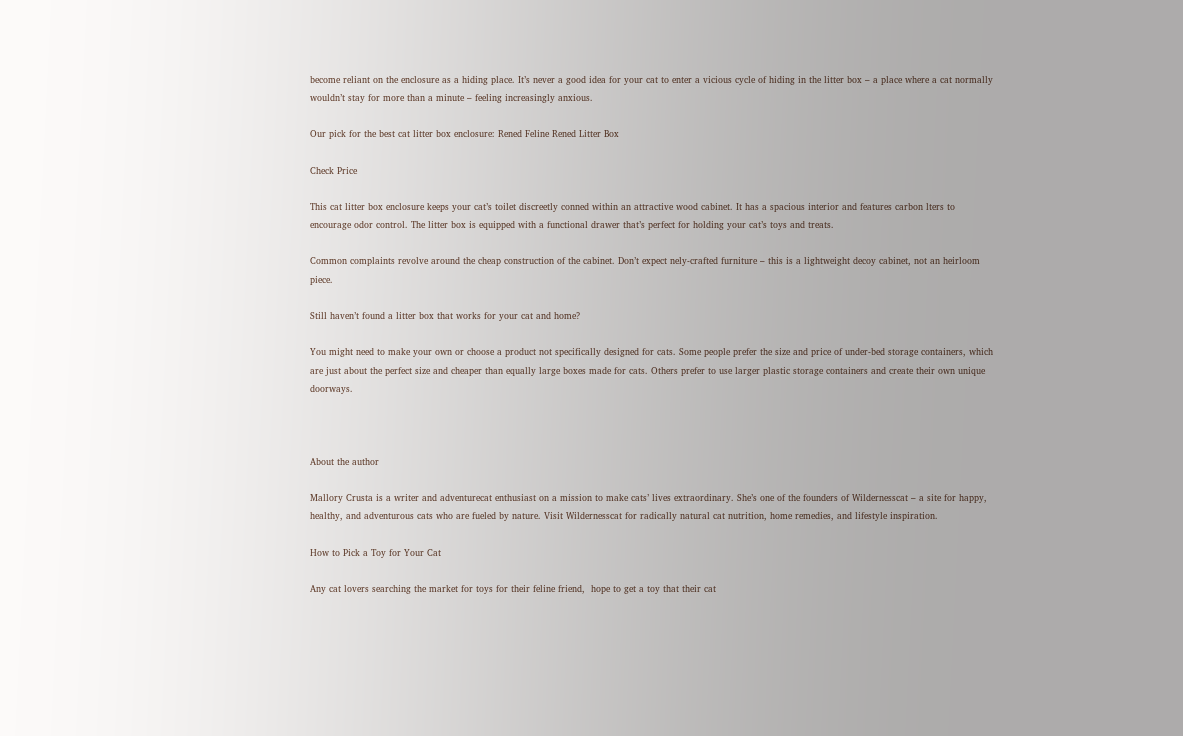become reliant on the enclosure as a hiding place. It’s never a good idea for your cat to enter a vicious cycle of hiding in the litter box – a place where a cat normally wouldn’t stay for more than a minute – feeling increasingly anxious.

Our pick for the best cat litter box enclosure: Rened Feline Rened Litter Box

Check Price

This cat litter box enclosure keeps your cat’s toilet discreetly conned within an attractive wood cabinet. It has a spacious interior and features carbon lters to encourage odor control. The litter box is equipped with a functional drawer that’s perfect for holding your cat’s toys and treats.

Common complaints revolve around the cheap construction of the cabinet. Don’t expect nely-crafted furniture – this is a lightweight decoy cabinet, not an heirloom piece.

Still haven’t found a litter box that works for your cat and home?

You might need to make your own or choose a product not specifically designed for cats. Some people prefer the size and price of under-bed storage containers, which are just about the perfect size and cheaper than equally large boxes made for cats. Others prefer to use larger plastic storage containers and create their own unique doorways.



About the author

Mallory Crusta is a writer and adventurecat enthusiast on a mission to make cats’ lives extraordinary. She’s one of the founders of Wildernesscat – a site for happy, healthy, and adventurous cats who are fueled by nature. Visit Wildernesscat for radically natural cat nutrition, home remedies, and lifestyle inspiration.

How to Pick a Toy for Your Cat

Any cat lovers searching the market for toys for their feline friend,  hope to get a toy that their cat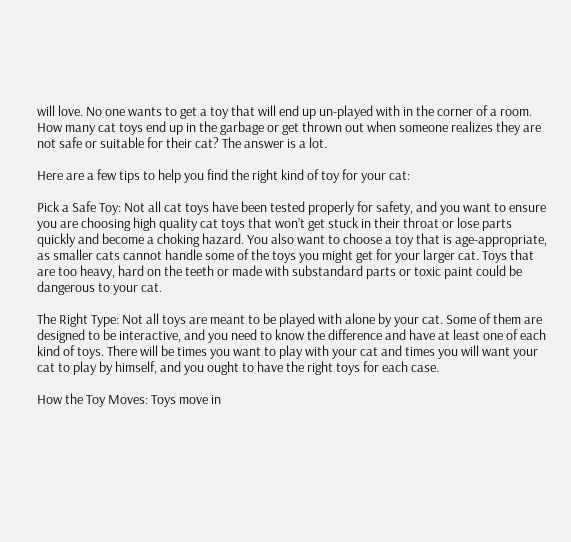will love. No one wants to get a toy that will end up un-played with in the corner of a room. How many cat toys end up in the garbage or get thrown out when someone realizes they are not safe or suitable for their cat? The answer is a lot.

Here are a few tips to help you find the right kind of toy for your cat:

Pick a Safe Toy: Not all cat toys have been tested properly for safety, and you want to ensure you are choosing high quality cat toys that won’t get stuck in their throat or lose parts quickly and become a choking hazard. You also want to choose a toy that is age-appropriate, as smaller cats cannot handle some of the toys you might get for your larger cat. Toys that are too heavy, hard on the teeth or made with substandard parts or toxic paint could be dangerous to your cat.

The Right Type: Not all toys are meant to be played with alone by your cat. Some of them are designed to be interactive, and you need to know the difference and have at least one of each kind of toys. There will be times you want to play with your cat and times you will want your cat to play by himself, and you ought to have the right toys for each case.

How the Toy Moves: Toys move in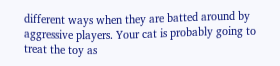different ways when they are batted around by aggressive players. Your cat is probably going to treat the toy as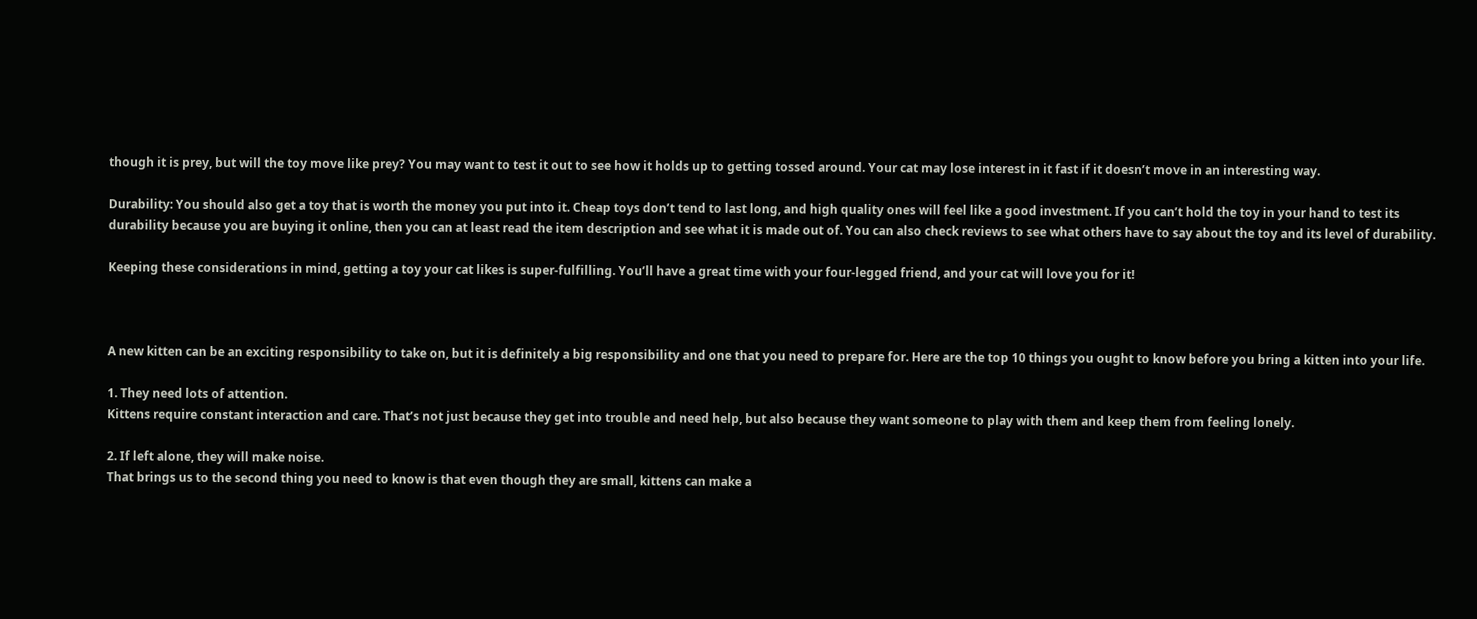though it is prey, but will the toy move like prey? You may want to test it out to see how it holds up to getting tossed around. Your cat may lose interest in it fast if it doesn’t move in an interesting way.

Durability: You should also get a toy that is worth the money you put into it. Cheap toys don’t tend to last long, and high quality ones will feel like a good investment. If you can’t hold the toy in your hand to test its durability because you are buying it online, then you can at least read the item description and see what it is made out of. You can also check reviews to see what others have to say about the toy and its level of durability.

Keeping these considerations in mind, getting a toy your cat likes is super-fulfilling. You’ll have a great time with your four-legged friend, and your cat will love you for it!



A new kitten can be an exciting responsibility to take on, but it is definitely a big responsibility and one that you need to prepare for. Here are the top 10 things you ought to know before you bring a kitten into your life.

1. They need lots of attention.
Kittens require constant interaction and care. That’s not just because they get into trouble and need help, but also because they want someone to play with them and keep them from feeling lonely.

2. If left alone, they will make noise.
That brings us to the second thing you need to know is that even though they are small, kittens can make a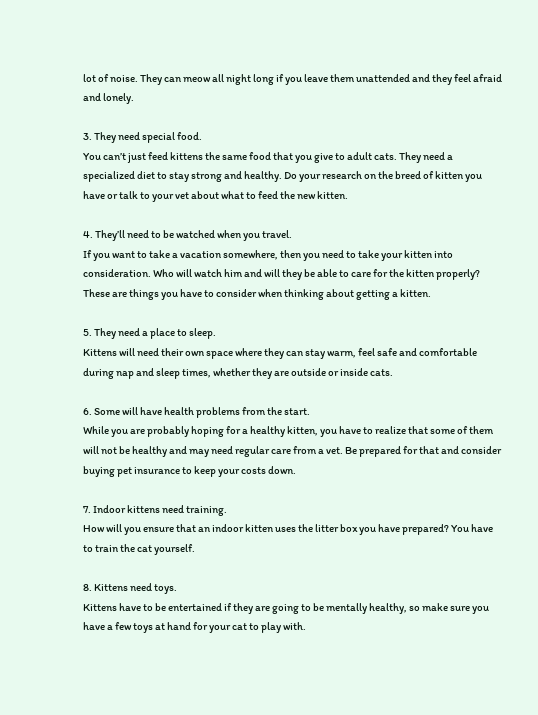lot of noise. They can meow all night long if you leave them unattended and they feel afraid and lonely.

3. They need special food.
You can’t just feed kittens the same food that you give to adult cats. They need a specialized diet to stay strong and healthy. Do your research on the breed of kitten you have or talk to your vet about what to feed the new kitten.

4. They’ll need to be watched when you travel.
If you want to take a vacation somewhere, then you need to take your kitten into consideration. Who will watch him and will they be able to care for the kitten properly? These are things you have to consider when thinking about getting a kitten.

5. They need a place to sleep.
Kittens will need their own space where they can stay warm, feel safe and comfortable during nap and sleep times, whether they are outside or inside cats.

6. Some will have health problems from the start.
While you are probably hoping for a healthy kitten, you have to realize that some of them will not be healthy and may need regular care from a vet. Be prepared for that and consider buying pet insurance to keep your costs down.

7. Indoor kittens need training.
How will you ensure that an indoor kitten uses the litter box you have prepared? You have to train the cat yourself.

8. Kittens need toys.
Kittens have to be entertained if they are going to be mentally healthy, so make sure you have a few toys at hand for your cat to play with.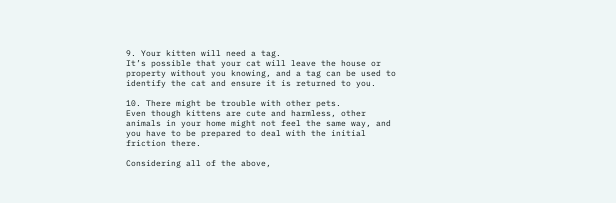9. Your kitten will need a tag.
It’s possible that your cat will leave the house or property without you knowing, and a tag can be used to identify the cat and ensure it is returned to you.

10. There might be trouble with other pets.
Even though kittens are cute and harmless, other animals in your home might not feel the same way, and you have to be prepared to deal with the initial friction there.

Considering all of the above,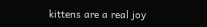kittens are a real joy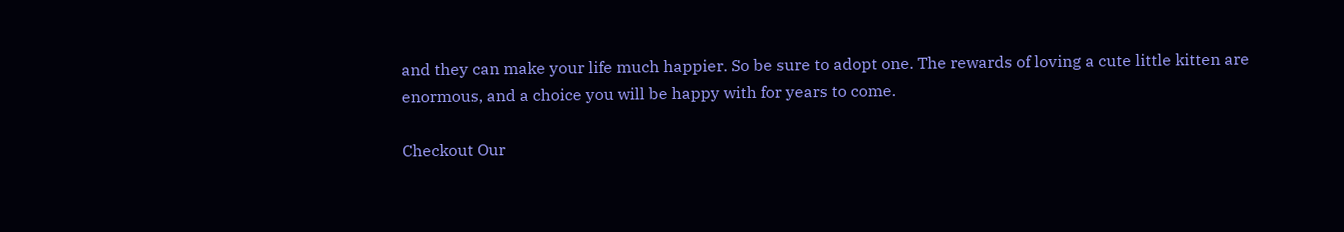and they can make your life much happier. So be sure to adopt one. The rewards of loving a cute little kitten are enormous, and a choice you will be happy with for years to come.

Checkout Our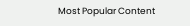Most Popular Content